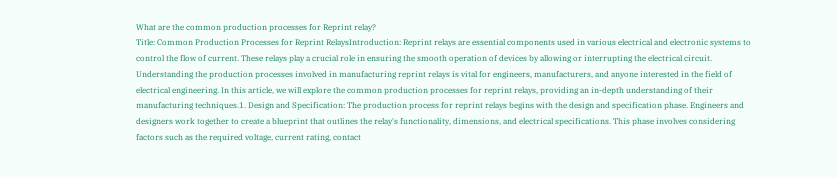What are the common production processes for Reprint relay?
Title: Common Production Processes for Reprint RelaysIntroduction: Reprint relays are essential components used in various electrical and electronic systems to control the flow of current. These relays play a crucial role in ensuring the smooth operation of devices by allowing or interrupting the electrical circuit. Understanding the production processes involved in manufacturing reprint relays is vital for engineers, manufacturers, and anyone interested in the field of electrical engineering. In this article, we will explore the common production processes for reprint relays, providing an in-depth understanding of their manufacturing techniques.1. Design and Specification: The production process for reprint relays begins with the design and specification phase. Engineers and designers work together to create a blueprint that outlines the relay's functionality, dimensions, and electrical specifications. This phase involves considering factors such as the required voltage, current rating, contact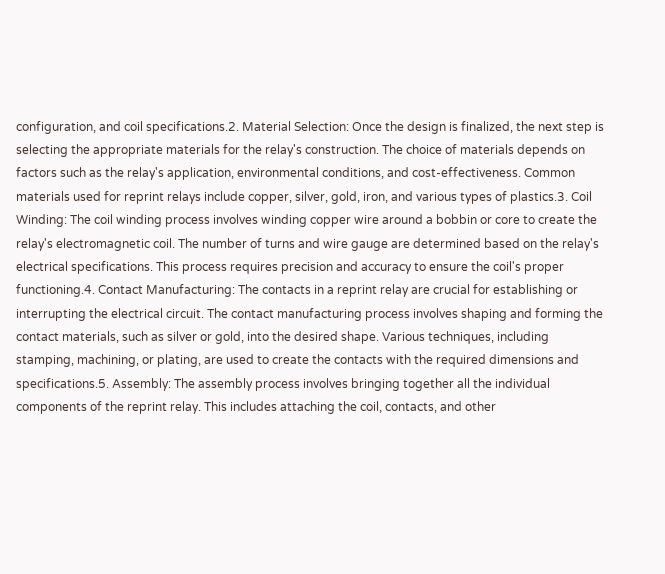configuration, and coil specifications.2. Material Selection: Once the design is finalized, the next step is selecting the appropriate materials for the relay's construction. The choice of materials depends on factors such as the relay's application, environmental conditions, and cost-effectiveness. Common materials used for reprint relays include copper, silver, gold, iron, and various types of plastics.3. Coil Winding: The coil winding process involves winding copper wire around a bobbin or core to create the relay's electromagnetic coil. The number of turns and wire gauge are determined based on the relay's electrical specifications. This process requires precision and accuracy to ensure the coil's proper functioning.4. Contact Manufacturing: The contacts in a reprint relay are crucial for establishing or interrupting the electrical circuit. The contact manufacturing process involves shaping and forming the contact materials, such as silver or gold, into the desired shape. Various techniques, including stamping, machining, or plating, are used to create the contacts with the required dimensions and specifications.5. Assembly: The assembly process involves bringing together all the individual components of the reprint relay. This includes attaching the coil, contacts, and other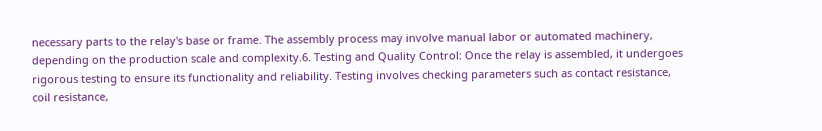necessary parts to the relay's base or frame. The assembly process may involve manual labor or automated machinery, depending on the production scale and complexity.6. Testing and Quality Control: Once the relay is assembled, it undergoes rigorous testing to ensure its functionality and reliability. Testing involves checking parameters such as contact resistance, coil resistance,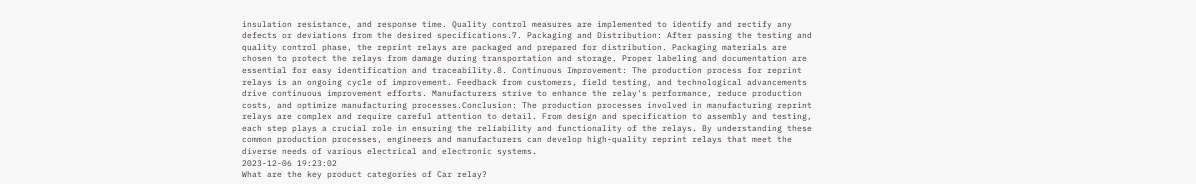insulation resistance, and response time. Quality control measures are implemented to identify and rectify any defects or deviations from the desired specifications.7. Packaging and Distribution: After passing the testing and quality control phase, the reprint relays are packaged and prepared for distribution. Packaging materials are chosen to protect the relays from damage during transportation and storage. Proper labeling and documentation are essential for easy identification and traceability.8. Continuous Improvement: The production process for reprint relays is an ongoing cycle of improvement. Feedback from customers, field testing, and technological advancements drive continuous improvement efforts. Manufacturers strive to enhance the relay's performance, reduce production costs, and optimize manufacturing processes.Conclusion: The production processes involved in manufacturing reprint relays are complex and require careful attention to detail. From design and specification to assembly and testing, each step plays a crucial role in ensuring the reliability and functionality of the relays. By understanding these common production processes, engineers and manufacturers can develop high-quality reprint relays that meet the diverse needs of various electrical and electronic systems.
2023-12-06 19:23:02
What are the key product categories of Car relay?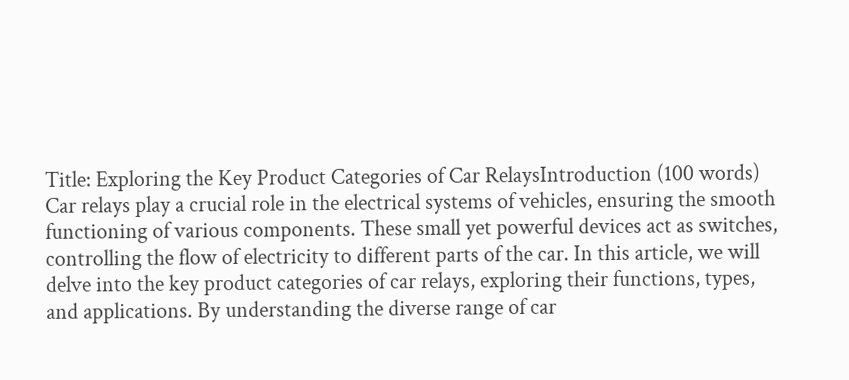Title: Exploring the Key Product Categories of Car RelaysIntroduction (100 words) Car relays play a crucial role in the electrical systems of vehicles, ensuring the smooth functioning of various components. These small yet powerful devices act as switches, controlling the flow of electricity to different parts of the car. In this article, we will delve into the key product categories of car relays, exploring their functions, types, and applications. By understanding the diverse range of car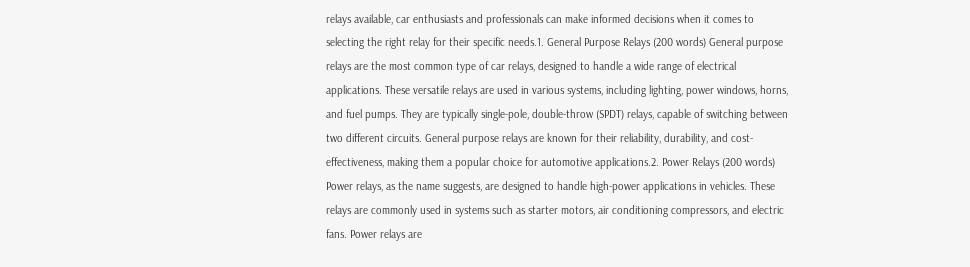relays available, car enthusiasts and professionals can make informed decisions when it comes to selecting the right relay for their specific needs.1. General Purpose Relays (200 words) General purpose relays are the most common type of car relays, designed to handle a wide range of electrical applications. These versatile relays are used in various systems, including lighting, power windows, horns, and fuel pumps. They are typically single-pole, double-throw (SPDT) relays, capable of switching between two different circuits. General purpose relays are known for their reliability, durability, and cost-effectiveness, making them a popular choice for automotive applications.2. Power Relays (200 words) Power relays, as the name suggests, are designed to handle high-power applications in vehicles. These relays are commonly used in systems such as starter motors, air conditioning compressors, and electric fans. Power relays are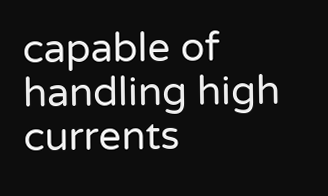capable of handling high currents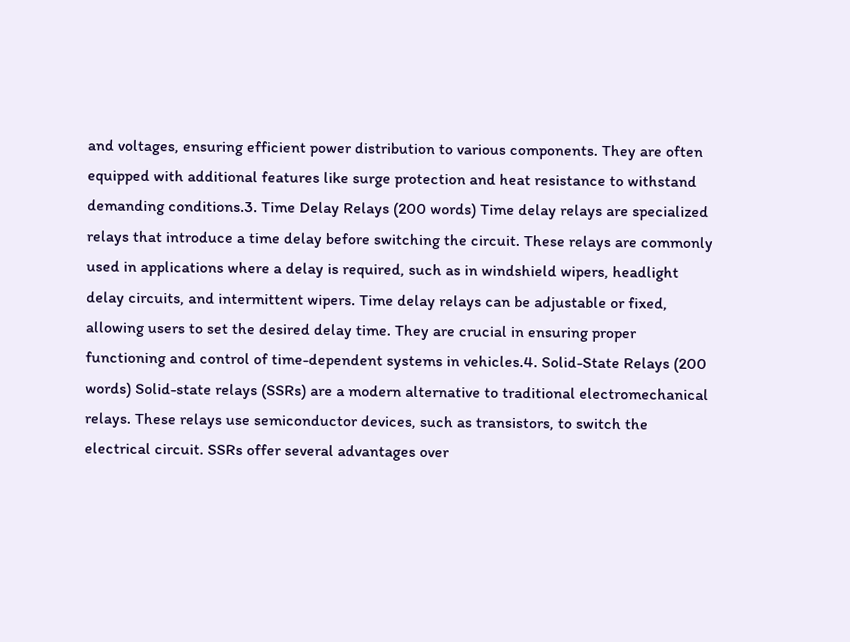and voltages, ensuring efficient power distribution to various components. They are often equipped with additional features like surge protection and heat resistance to withstand demanding conditions.3. Time Delay Relays (200 words) Time delay relays are specialized relays that introduce a time delay before switching the circuit. These relays are commonly used in applications where a delay is required, such as in windshield wipers, headlight delay circuits, and intermittent wipers. Time delay relays can be adjustable or fixed, allowing users to set the desired delay time. They are crucial in ensuring proper functioning and control of time-dependent systems in vehicles.4. Solid-State Relays (200 words) Solid-state relays (SSRs) are a modern alternative to traditional electromechanical relays. These relays use semiconductor devices, such as transistors, to switch the electrical circuit. SSRs offer several advantages over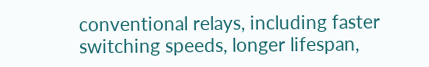conventional relays, including faster switching speeds, longer lifespan,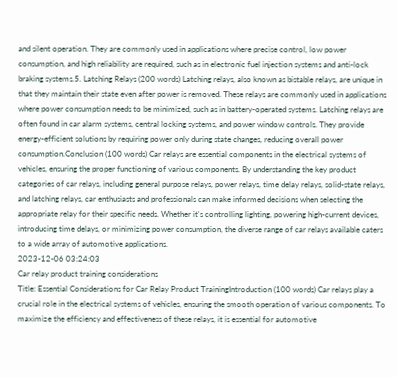and silent operation. They are commonly used in applications where precise control, low power consumption, and high reliability are required, such as in electronic fuel injection systems and anti-lock braking systems.5. Latching Relays (200 words) Latching relays, also known as bistable relays, are unique in that they maintain their state even after power is removed. These relays are commonly used in applications where power consumption needs to be minimized, such as in battery-operated systems. Latching relays are often found in car alarm systems, central locking systems, and power window controls. They provide energy-efficient solutions by requiring power only during state changes, reducing overall power consumption.Conclusion (100 words) Car relays are essential components in the electrical systems of vehicles, ensuring the proper functioning of various components. By understanding the key product categories of car relays, including general purpose relays, power relays, time delay relays, solid-state relays, and latching relays, car enthusiasts and professionals can make informed decisions when selecting the appropriate relay for their specific needs. Whether it's controlling lighting, powering high-current devices, introducing time delays, or minimizing power consumption, the diverse range of car relays available caters to a wide array of automotive applications.
2023-12-06 03:24:03
Car relay product training considerations
Title: Essential Considerations for Car Relay Product TrainingIntroduction (100 words) Car relays play a crucial role in the electrical systems of vehicles, ensuring the smooth operation of various components. To maximize the efficiency and effectiveness of these relays, it is essential for automotive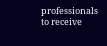professionals to receive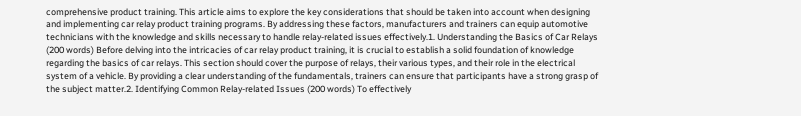comprehensive product training. This article aims to explore the key considerations that should be taken into account when designing and implementing car relay product training programs. By addressing these factors, manufacturers and trainers can equip automotive technicians with the knowledge and skills necessary to handle relay-related issues effectively.1. Understanding the Basics of Car Relays (200 words) Before delving into the intricacies of car relay product training, it is crucial to establish a solid foundation of knowledge regarding the basics of car relays. This section should cover the purpose of relays, their various types, and their role in the electrical system of a vehicle. By providing a clear understanding of the fundamentals, trainers can ensure that participants have a strong grasp of the subject matter.2. Identifying Common Relay-related Issues (200 words) To effectively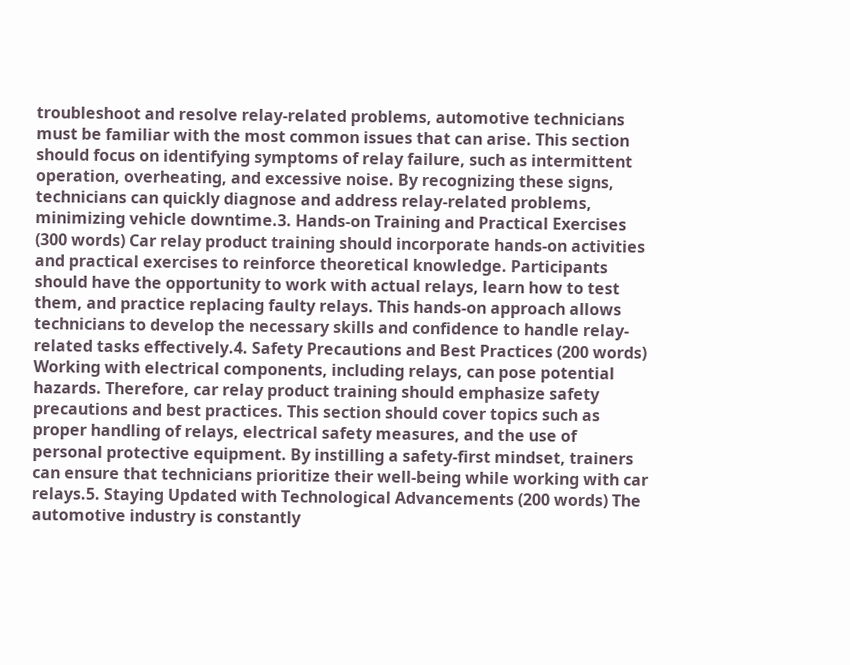troubleshoot and resolve relay-related problems, automotive technicians must be familiar with the most common issues that can arise. This section should focus on identifying symptoms of relay failure, such as intermittent operation, overheating, and excessive noise. By recognizing these signs, technicians can quickly diagnose and address relay-related problems, minimizing vehicle downtime.3. Hands-on Training and Practical Exercises (300 words) Car relay product training should incorporate hands-on activities and practical exercises to reinforce theoretical knowledge. Participants should have the opportunity to work with actual relays, learn how to test them, and practice replacing faulty relays. This hands-on approach allows technicians to develop the necessary skills and confidence to handle relay-related tasks effectively.4. Safety Precautions and Best Practices (200 words) Working with electrical components, including relays, can pose potential hazards. Therefore, car relay product training should emphasize safety precautions and best practices. This section should cover topics such as proper handling of relays, electrical safety measures, and the use of personal protective equipment. By instilling a safety-first mindset, trainers can ensure that technicians prioritize their well-being while working with car relays.5. Staying Updated with Technological Advancements (200 words) The automotive industry is constantly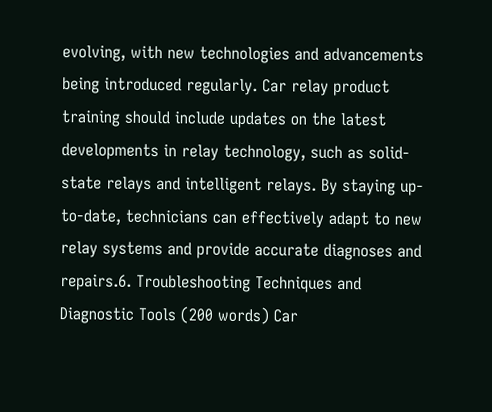evolving, with new technologies and advancements being introduced regularly. Car relay product training should include updates on the latest developments in relay technology, such as solid-state relays and intelligent relays. By staying up-to-date, technicians can effectively adapt to new relay systems and provide accurate diagnoses and repairs.6. Troubleshooting Techniques and Diagnostic Tools (200 words) Car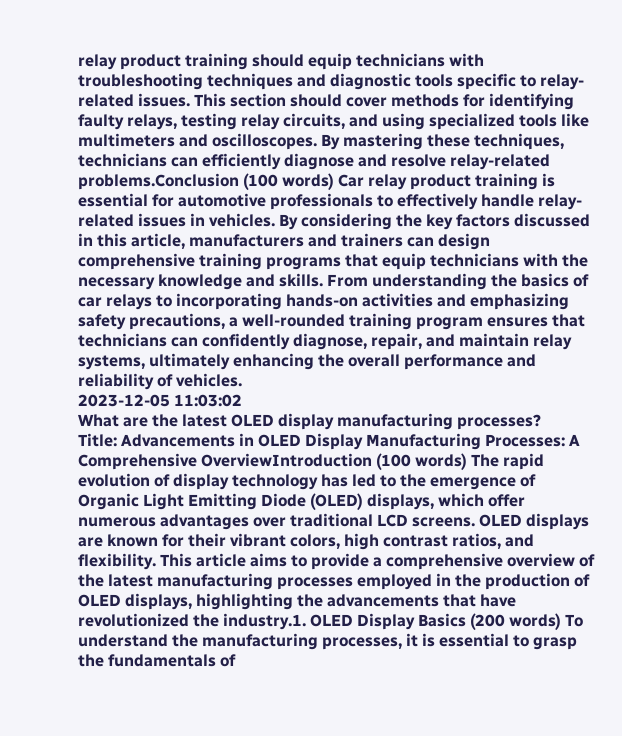relay product training should equip technicians with troubleshooting techniques and diagnostic tools specific to relay-related issues. This section should cover methods for identifying faulty relays, testing relay circuits, and using specialized tools like multimeters and oscilloscopes. By mastering these techniques, technicians can efficiently diagnose and resolve relay-related problems.Conclusion (100 words) Car relay product training is essential for automotive professionals to effectively handle relay-related issues in vehicles. By considering the key factors discussed in this article, manufacturers and trainers can design comprehensive training programs that equip technicians with the necessary knowledge and skills. From understanding the basics of car relays to incorporating hands-on activities and emphasizing safety precautions, a well-rounded training program ensures that technicians can confidently diagnose, repair, and maintain relay systems, ultimately enhancing the overall performance and reliability of vehicles.
2023-12-05 11:03:02
What are the latest OLED display manufacturing processes?
Title: Advancements in OLED Display Manufacturing Processes: A Comprehensive OverviewIntroduction (100 words) The rapid evolution of display technology has led to the emergence of Organic Light Emitting Diode (OLED) displays, which offer numerous advantages over traditional LCD screens. OLED displays are known for their vibrant colors, high contrast ratios, and flexibility. This article aims to provide a comprehensive overview of the latest manufacturing processes employed in the production of OLED displays, highlighting the advancements that have revolutionized the industry.1. OLED Display Basics (200 words) To understand the manufacturing processes, it is essential to grasp the fundamentals of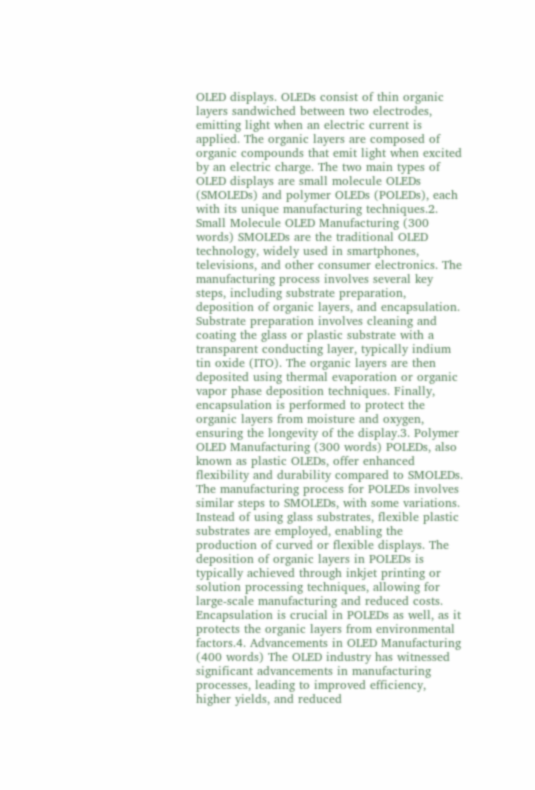OLED displays. OLEDs consist of thin organic layers sandwiched between two electrodes, emitting light when an electric current is applied. The organic layers are composed of organic compounds that emit light when excited by an electric charge. The two main types of OLED displays are small molecule OLEDs (SMOLEDs) and polymer OLEDs (POLEDs), each with its unique manufacturing techniques.2. Small Molecule OLED Manufacturing (300 words) SMOLEDs are the traditional OLED technology, widely used in smartphones, televisions, and other consumer electronics. The manufacturing process involves several key steps, including substrate preparation, deposition of organic layers, and encapsulation. Substrate preparation involves cleaning and coating the glass or plastic substrate with a transparent conducting layer, typically indium tin oxide (ITO). The organic layers are then deposited using thermal evaporation or organic vapor phase deposition techniques. Finally, encapsulation is performed to protect the organic layers from moisture and oxygen, ensuring the longevity of the display.3. Polymer OLED Manufacturing (300 words) POLEDs, also known as plastic OLEDs, offer enhanced flexibility and durability compared to SMOLEDs. The manufacturing process for POLEDs involves similar steps to SMOLEDs, with some variations. Instead of using glass substrates, flexible plastic substrates are employed, enabling the production of curved or flexible displays. The deposition of organic layers in POLEDs is typically achieved through inkjet printing or solution processing techniques, allowing for large-scale manufacturing and reduced costs. Encapsulation is crucial in POLEDs as well, as it protects the organic layers from environmental factors.4. Advancements in OLED Manufacturing (400 words) The OLED industry has witnessed significant advancements in manufacturing processes, leading to improved efficiency, higher yields, and reduced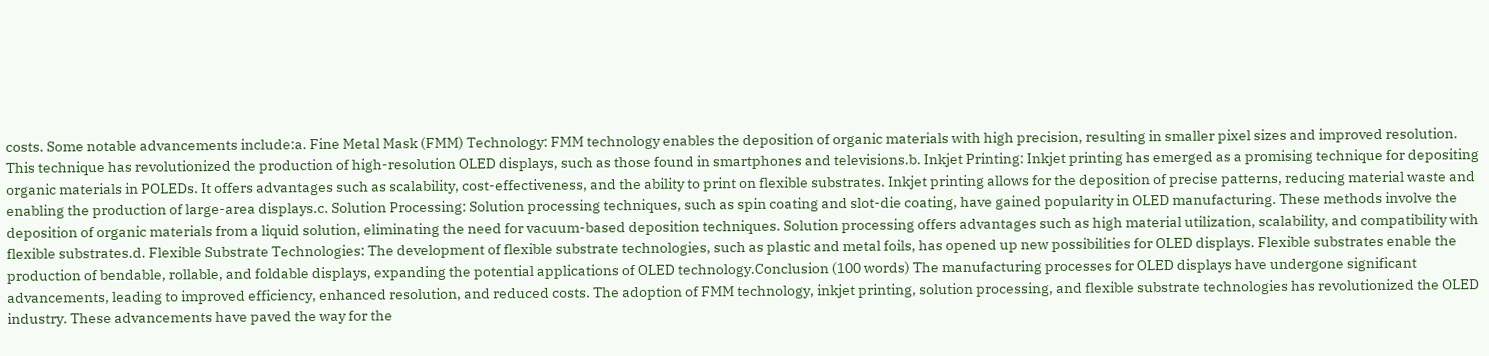costs. Some notable advancements include:a. Fine Metal Mask (FMM) Technology: FMM technology enables the deposition of organic materials with high precision, resulting in smaller pixel sizes and improved resolution. This technique has revolutionized the production of high-resolution OLED displays, such as those found in smartphones and televisions.b. Inkjet Printing: Inkjet printing has emerged as a promising technique for depositing organic materials in POLEDs. It offers advantages such as scalability, cost-effectiveness, and the ability to print on flexible substrates. Inkjet printing allows for the deposition of precise patterns, reducing material waste and enabling the production of large-area displays.c. Solution Processing: Solution processing techniques, such as spin coating and slot-die coating, have gained popularity in OLED manufacturing. These methods involve the deposition of organic materials from a liquid solution, eliminating the need for vacuum-based deposition techniques. Solution processing offers advantages such as high material utilization, scalability, and compatibility with flexible substrates.d. Flexible Substrate Technologies: The development of flexible substrate technologies, such as plastic and metal foils, has opened up new possibilities for OLED displays. Flexible substrates enable the production of bendable, rollable, and foldable displays, expanding the potential applications of OLED technology.Conclusion (100 words) The manufacturing processes for OLED displays have undergone significant advancements, leading to improved efficiency, enhanced resolution, and reduced costs. The adoption of FMM technology, inkjet printing, solution processing, and flexible substrate technologies has revolutionized the OLED industry. These advancements have paved the way for the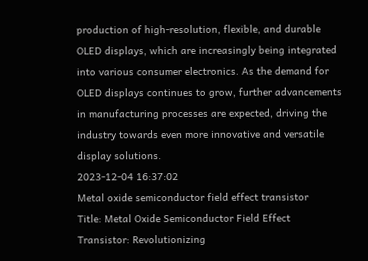production of high-resolution, flexible, and durable OLED displays, which are increasingly being integrated into various consumer electronics. As the demand for OLED displays continues to grow, further advancements in manufacturing processes are expected, driving the industry towards even more innovative and versatile display solutions.
2023-12-04 16:37:02
Metal oxide semiconductor field effect transistor
Title: Metal Oxide Semiconductor Field Effect Transistor: Revolutionizing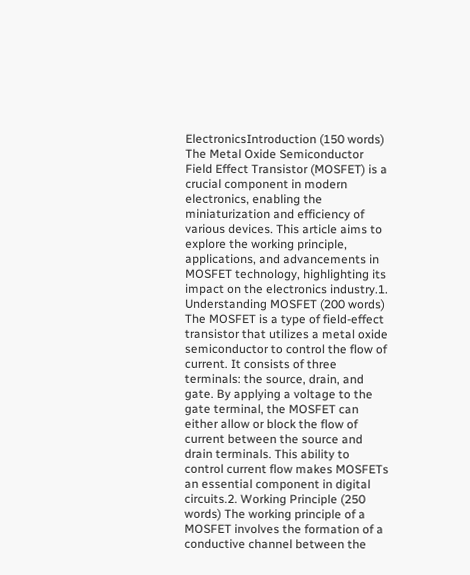ElectronicsIntroduction (150 words) The Metal Oxide Semiconductor Field Effect Transistor (MOSFET) is a crucial component in modern electronics, enabling the miniaturization and efficiency of various devices. This article aims to explore the working principle, applications, and advancements in MOSFET technology, highlighting its impact on the electronics industry.1. Understanding MOSFET (200 words) The MOSFET is a type of field-effect transistor that utilizes a metal oxide semiconductor to control the flow of current. It consists of three terminals: the source, drain, and gate. By applying a voltage to the gate terminal, the MOSFET can either allow or block the flow of current between the source and drain terminals. This ability to control current flow makes MOSFETs an essential component in digital circuits.2. Working Principle (250 words) The working principle of a MOSFET involves the formation of a conductive channel between the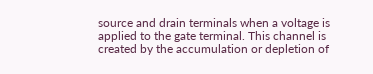source and drain terminals when a voltage is applied to the gate terminal. This channel is created by the accumulation or depletion of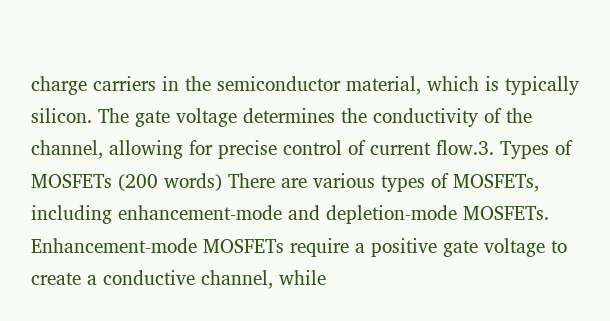charge carriers in the semiconductor material, which is typically silicon. The gate voltage determines the conductivity of the channel, allowing for precise control of current flow.3. Types of MOSFETs (200 words) There are various types of MOSFETs, including enhancement-mode and depletion-mode MOSFETs. Enhancement-mode MOSFETs require a positive gate voltage to create a conductive channel, while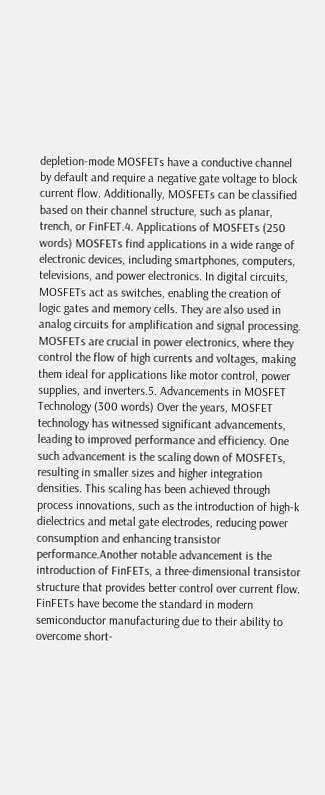depletion-mode MOSFETs have a conductive channel by default and require a negative gate voltage to block current flow. Additionally, MOSFETs can be classified based on their channel structure, such as planar, trench, or FinFET.4. Applications of MOSFETs (250 words) MOSFETs find applications in a wide range of electronic devices, including smartphones, computers, televisions, and power electronics. In digital circuits, MOSFETs act as switches, enabling the creation of logic gates and memory cells. They are also used in analog circuits for amplification and signal processing. MOSFETs are crucial in power electronics, where they control the flow of high currents and voltages, making them ideal for applications like motor control, power supplies, and inverters.5. Advancements in MOSFET Technology (300 words) Over the years, MOSFET technology has witnessed significant advancements, leading to improved performance and efficiency. One such advancement is the scaling down of MOSFETs, resulting in smaller sizes and higher integration densities. This scaling has been achieved through process innovations, such as the introduction of high-k dielectrics and metal gate electrodes, reducing power consumption and enhancing transistor performance.Another notable advancement is the introduction of FinFETs, a three-dimensional transistor structure that provides better control over current flow. FinFETs have become the standard in modern semiconductor manufacturing due to their ability to overcome short-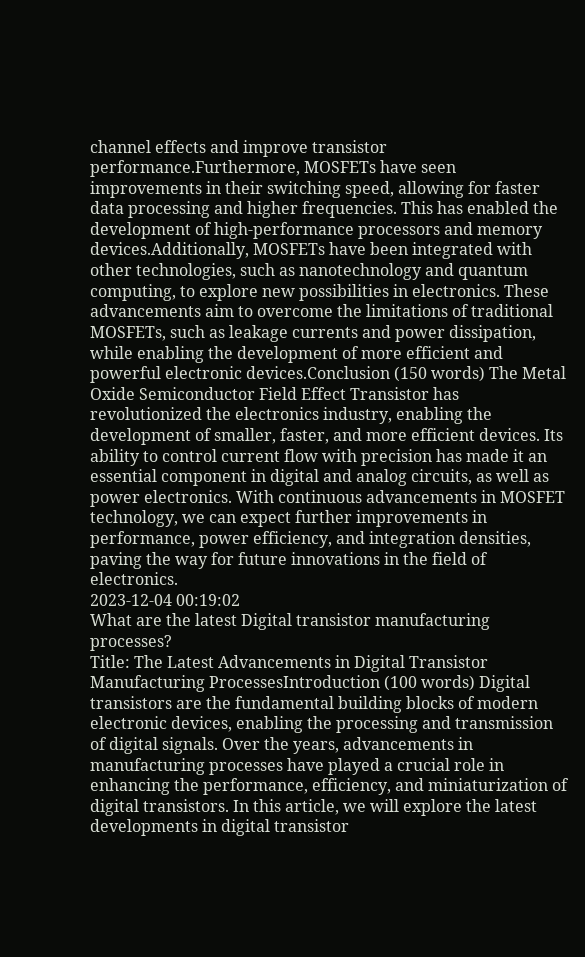channel effects and improve transistor performance.Furthermore, MOSFETs have seen improvements in their switching speed, allowing for faster data processing and higher frequencies. This has enabled the development of high-performance processors and memory devices.Additionally, MOSFETs have been integrated with other technologies, such as nanotechnology and quantum computing, to explore new possibilities in electronics. These advancements aim to overcome the limitations of traditional MOSFETs, such as leakage currents and power dissipation, while enabling the development of more efficient and powerful electronic devices.Conclusion (150 words) The Metal Oxide Semiconductor Field Effect Transistor has revolutionized the electronics industry, enabling the development of smaller, faster, and more efficient devices. Its ability to control current flow with precision has made it an essential component in digital and analog circuits, as well as power electronics. With continuous advancements in MOSFET technology, we can expect further improvements in performance, power efficiency, and integration densities, paving the way for future innovations in the field of electronics.
2023-12-04 00:19:02
What are the latest Digital transistor manufacturing processes?
Title: The Latest Advancements in Digital Transistor Manufacturing ProcessesIntroduction (100 words) Digital transistors are the fundamental building blocks of modern electronic devices, enabling the processing and transmission of digital signals. Over the years, advancements in manufacturing processes have played a crucial role in enhancing the performance, efficiency, and miniaturization of digital transistors. In this article, we will explore the latest developments in digital transistor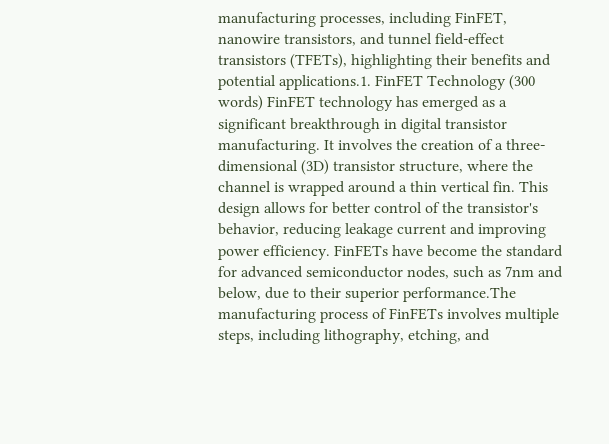manufacturing processes, including FinFET, nanowire transistors, and tunnel field-effect transistors (TFETs), highlighting their benefits and potential applications.1. FinFET Technology (300 words) FinFET technology has emerged as a significant breakthrough in digital transistor manufacturing. It involves the creation of a three-dimensional (3D) transistor structure, where the channel is wrapped around a thin vertical fin. This design allows for better control of the transistor's behavior, reducing leakage current and improving power efficiency. FinFETs have become the standard for advanced semiconductor nodes, such as 7nm and below, due to their superior performance.The manufacturing process of FinFETs involves multiple steps, including lithography, etching, and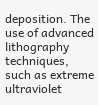deposition. The use of advanced lithography techniques, such as extreme ultraviolet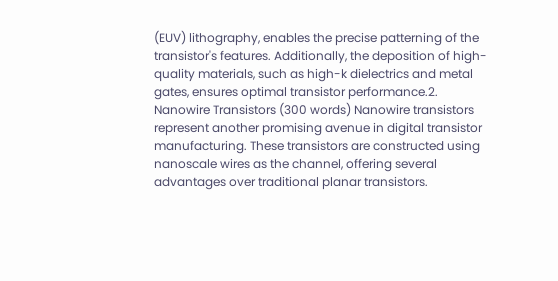(EUV) lithography, enables the precise patterning of the transistor's features. Additionally, the deposition of high-quality materials, such as high-k dielectrics and metal gates, ensures optimal transistor performance.2. Nanowire Transistors (300 words) Nanowire transistors represent another promising avenue in digital transistor manufacturing. These transistors are constructed using nanoscale wires as the channel, offering several advantages over traditional planar transistors.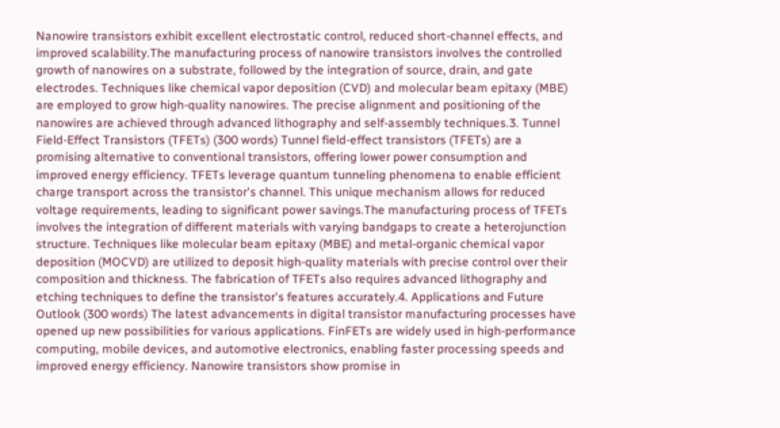Nanowire transistors exhibit excellent electrostatic control, reduced short-channel effects, and improved scalability.The manufacturing process of nanowire transistors involves the controlled growth of nanowires on a substrate, followed by the integration of source, drain, and gate electrodes. Techniques like chemical vapor deposition (CVD) and molecular beam epitaxy (MBE) are employed to grow high-quality nanowires. The precise alignment and positioning of the nanowires are achieved through advanced lithography and self-assembly techniques.3. Tunnel Field-Effect Transistors (TFETs) (300 words) Tunnel field-effect transistors (TFETs) are a promising alternative to conventional transistors, offering lower power consumption and improved energy efficiency. TFETs leverage quantum tunneling phenomena to enable efficient charge transport across the transistor's channel. This unique mechanism allows for reduced voltage requirements, leading to significant power savings.The manufacturing process of TFETs involves the integration of different materials with varying bandgaps to create a heterojunction structure. Techniques like molecular beam epitaxy (MBE) and metal-organic chemical vapor deposition (MOCVD) are utilized to deposit high-quality materials with precise control over their composition and thickness. The fabrication of TFETs also requires advanced lithography and etching techniques to define the transistor's features accurately.4. Applications and Future Outlook (300 words) The latest advancements in digital transistor manufacturing processes have opened up new possibilities for various applications. FinFETs are widely used in high-performance computing, mobile devices, and automotive electronics, enabling faster processing speeds and improved energy efficiency. Nanowire transistors show promise in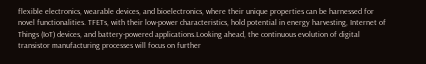flexible electronics, wearable devices, and bioelectronics, where their unique properties can be harnessed for novel functionalities. TFETs, with their low-power characteristics, hold potential in energy harvesting, Internet of Things (IoT) devices, and battery-powered applications.Looking ahead, the continuous evolution of digital transistor manufacturing processes will focus on further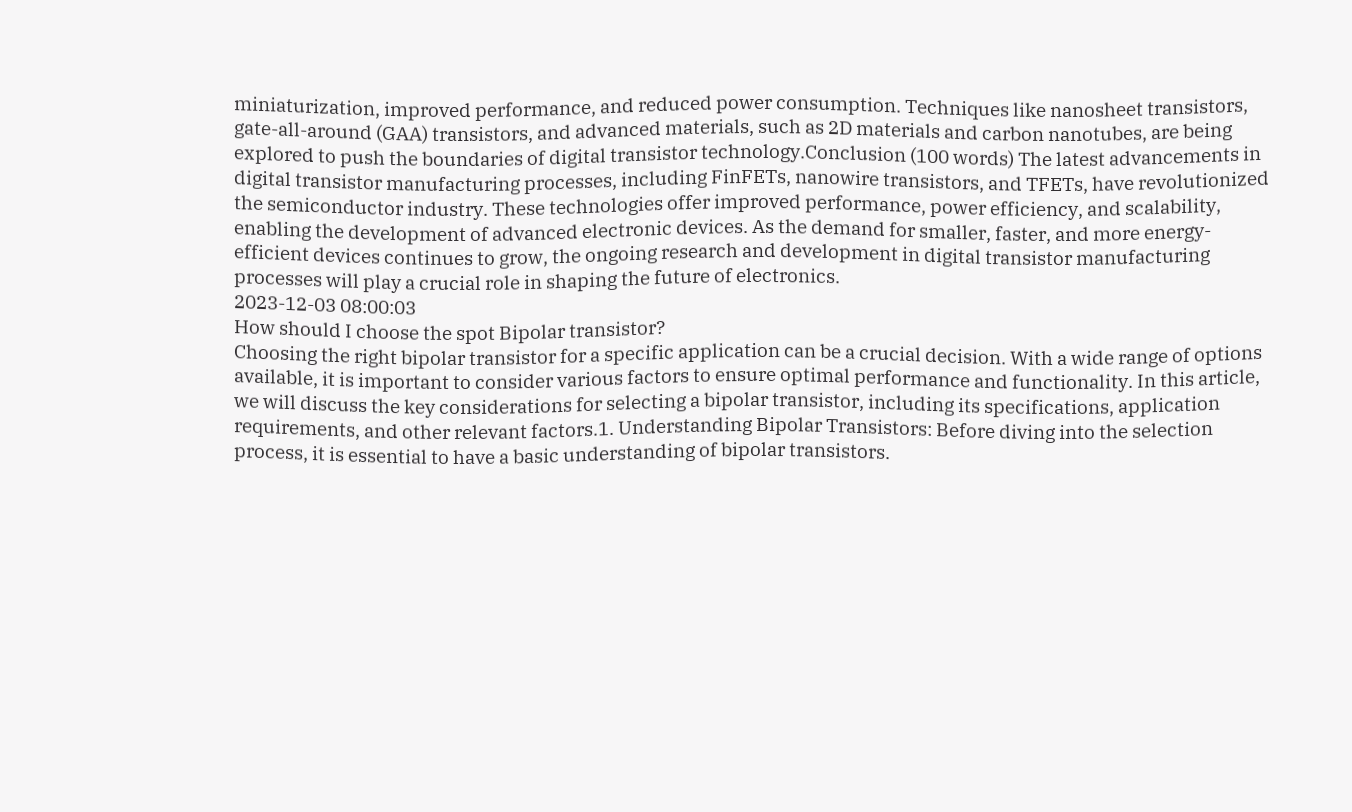miniaturization, improved performance, and reduced power consumption. Techniques like nanosheet transistors, gate-all-around (GAA) transistors, and advanced materials, such as 2D materials and carbon nanotubes, are being explored to push the boundaries of digital transistor technology.Conclusion (100 words) The latest advancements in digital transistor manufacturing processes, including FinFETs, nanowire transistors, and TFETs, have revolutionized the semiconductor industry. These technologies offer improved performance, power efficiency, and scalability, enabling the development of advanced electronic devices. As the demand for smaller, faster, and more energy-efficient devices continues to grow, the ongoing research and development in digital transistor manufacturing processes will play a crucial role in shaping the future of electronics.
2023-12-03 08:00:03
How should I choose the spot Bipolar transistor?
Choosing the right bipolar transistor for a specific application can be a crucial decision. With a wide range of options available, it is important to consider various factors to ensure optimal performance and functionality. In this article, we will discuss the key considerations for selecting a bipolar transistor, including its specifications, application requirements, and other relevant factors.1. Understanding Bipolar Transistors: Before diving into the selection process, it is essential to have a basic understanding of bipolar transistors.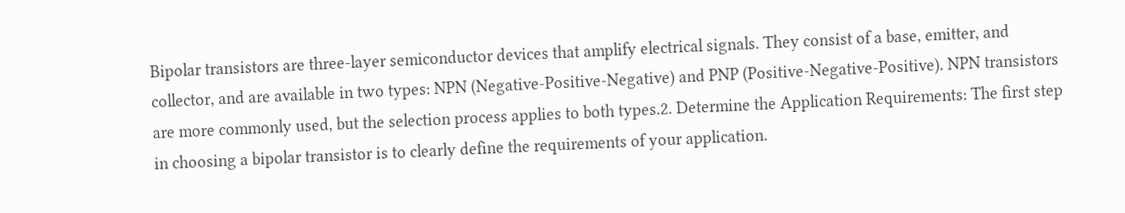Bipolar transistors are three-layer semiconductor devices that amplify electrical signals. They consist of a base, emitter, and collector, and are available in two types: NPN (Negative-Positive-Negative) and PNP (Positive-Negative-Positive). NPN transistors are more commonly used, but the selection process applies to both types.2. Determine the Application Requirements: The first step in choosing a bipolar transistor is to clearly define the requirements of your application.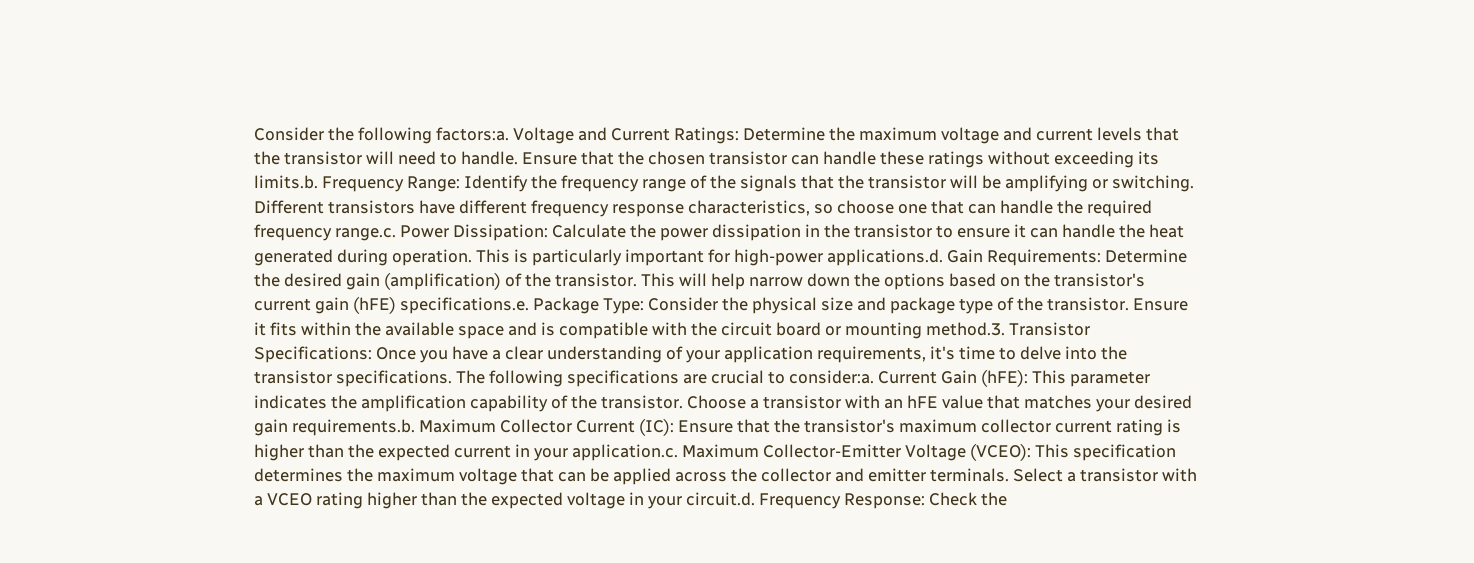Consider the following factors:a. Voltage and Current Ratings: Determine the maximum voltage and current levels that the transistor will need to handle. Ensure that the chosen transistor can handle these ratings without exceeding its limits.b. Frequency Range: Identify the frequency range of the signals that the transistor will be amplifying or switching. Different transistors have different frequency response characteristics, so choose one that can handle the required frequency range.c. Power Dissipation: Calculate the power dissipation in the transistor to ensure it can handle the heat generated during operation. This is particularly important for high-power applications.d. Gain Requirements: Determine the desired gain (amplification) of the transistor. This will help narrow down the options based on the transistor's current gain (hFE) specifications.e. Package Type: Consider the physical size and package type of the transistor. Ensure it fits within the available space and is compatible with the circuit board or mounting method.3. Transistor Specifications: Once you have a clear understanding of your application requirements, it's time to delve into the transistor specifications. The following specifications are crucial to consider:a. Current Gain (hFE): This parameter indicates the amplification capability of the transistor. Choose a transistor with an hFE value that matches your desired gain requirements.b. Maximum Collector Current (IC): Ensure that the transistor's maximum collector current rating is higher than the expected current in your application.c. Maximum Collector-Emitter Voltage (VCEO): This specification determines the maximum voltage that can be applied across the collector and emitter terminals. Select a transistor with a VCEO rating higher than the expected voltage in your circuit.d. Frequency Response: Check the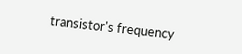transistor's frequency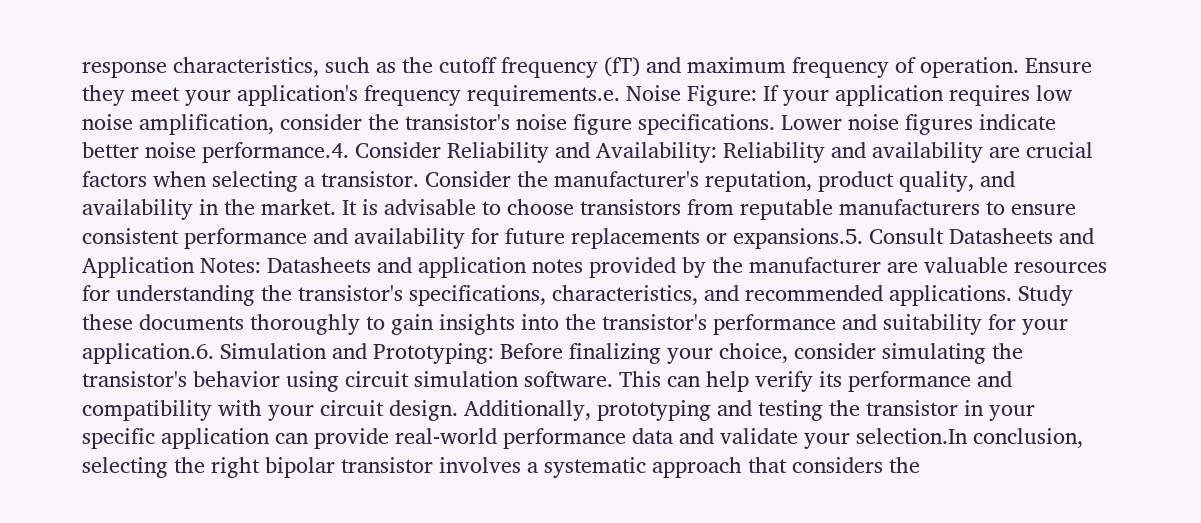response characteristics, such as the cutoff frequency (fT) and maximum frequency of operation. Ensure they meet your application's frequency requirements.e. Noise Figure: If your application requires low noise amplification, consider the transistor's noise figure specifications. Lower noise figures indicate better noise performance.4. Consider Reliability and Availability: Reliability and availability are crucial factors when selecting a transistor. Consider the manufacturer's reputation, product quality, and availability in the market. It is advisable to choose transistors from reputable manufacturers to ensure consistent performance and availability for future replacements or expansions.5. Consult Datasheets and Application Notes: Datasheets and application notes provided by the manufacturer are valuable resources for understanding the transistor's specifications, characteristics, and recommended applications. Study these documents thoroughly to gain insights into the transistor's performance and suitability for your application.6. Simulation and Prototyping: Before finalizing your choice, consider simulating the transistor's behavior using circuit simulation software. This can help verify its performance and compatibility with your circuit design. Additionally, prototyping and testing the transistor in your specific application can provide real-world performance data and validate your selection.In conclusion, selecting the right bipolar transistor involves a systematic approach that considers the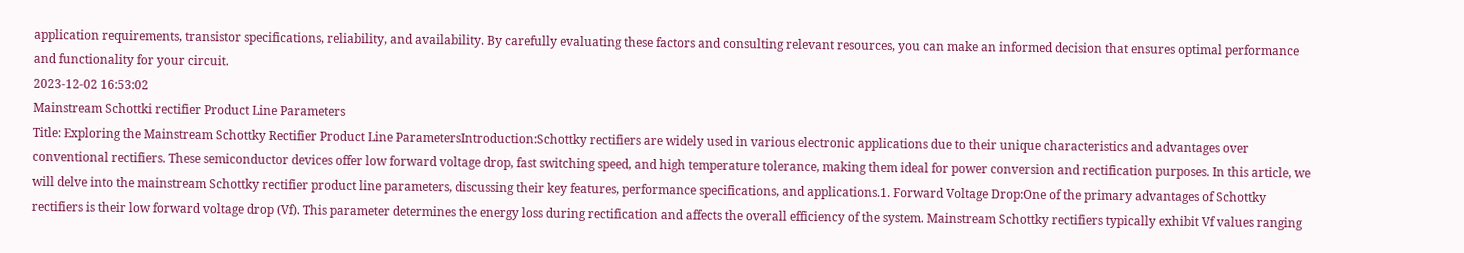application requirements, transistor specifications, reliability, and availability. By carefully evaluating these factors and consulting relevant resources, you can make an informed decision that ensures optimal performance and functionality for your circuit.
2023-12-02 16:53:02
Mainstream Schottki rectifier Product Line Parameters
Title: Exploring the Mainstream Schottky Rectifier Product Line ParametersIntroduction:Schottky rectifiers are widely used in various electronic applications due to their unique characteristics and advantages over conventional rectifiers. These semiconductor devices offer low forward voltage drop, fast switching speed, and high temperature tolerance, making them ideal for power conversion and rectification purposes. In this article, we will delve into the mainstream Schottky rectifier product line parameters, discussing their key features, performance specifications, and applications.1. Forward Voltage Drop:One of the primary advantages of Schottky rectifiers is their low forward voltage drop (Vf). This parameter determines the energy loss during rectification and affects the overall efficiency of the system. Mainstream Schottky rectifiers typically exhibit Vf values ranging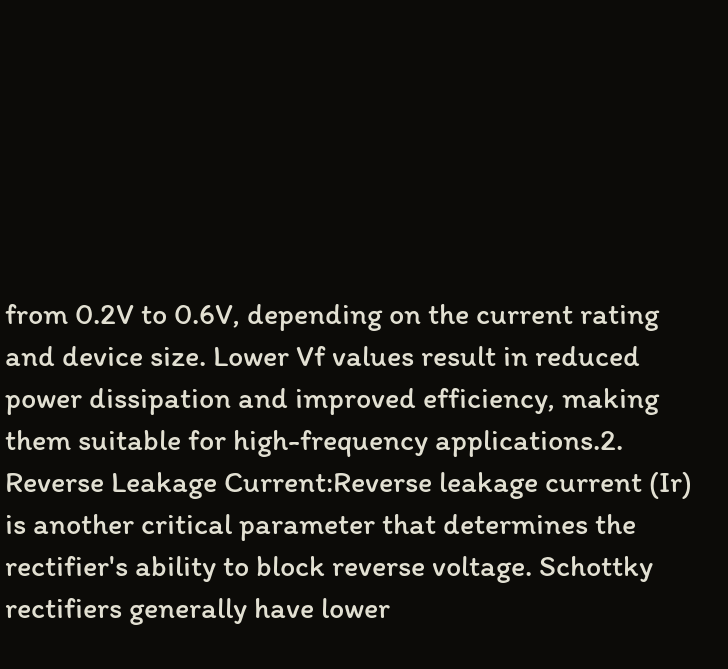from 0.2V to 0.6V, depending on the current rating and device size. Lower Vf values result in reduced power dissipation and improved efficiency, making them suitable for high-frequency applications.2. Reverse Leakage Current:Reverse leakage current (Ir) is another critical parameter that determines the rectifier's ability to block reverse voltage. Schottky rectifiers generally have lower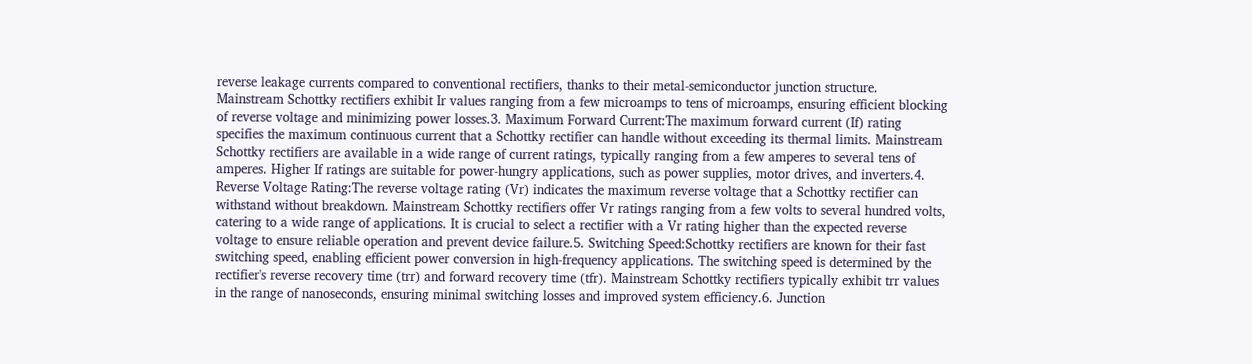reverse leakage currents compared to conventional rectifiers, thanks to their metal-semiconductor junction structure. Mainstream Schottky rectifiers exhibit Ir values ranging from a few microamps to tens of microamps, ensuring efficient blocking of reverse voltage and minimizing power losses.3. Maximum Forward Current:The maximum forward current (If) rating specifies the maximum continuous current that a Schottky rectifier can handle without exceeding its thermal limits. Mainstream Schottky rectifiers are available in a wide range of current ratings, typically ranging from a few amperes to several tens of amperes. Higher If ratings are suitable for power-hungry applications, such as power supplies, motor drives, and inverters.4. Reverse Voltage Rating:The reverse voltage rating (Vr) indicates the maximum reverse voltage that a Schottky rectifier can withstand without breakdown. Mainstream Schottky rectifiers offer Vr ratings ranging from a few volts to several hundred volts, catering to a wide range of applications. It is crucial to select a rectifier with a Vr rating higher than the expected reverse voltage to ensure reliable operation and prevent device failure.5. Switching Speed:Schottky rectifiers are known for their fast switching speed, enabling efficient power conversion in high-frequency applications. The switching speed is determined by the rectifier's reverse recovery time (trr) and forward recovery time (tfr). Mainstream Schottky rectifiers typically exhibit trr values in the range of nanoseconds, ensuring minimal switching losses and improved system efficiency.6. Junction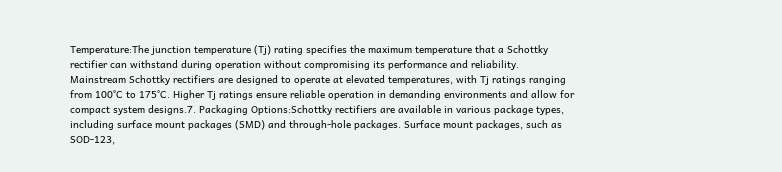Temperature:The junction temperature (Tj) rating specifies the maximum temperature that a Schottky rectifier can withstand during operation without compromising its performance and reliability. Mainstream Schottky rectifiers are designed to operate at elevated temperatures, with Tj ratings ranging from 100°C to 175°C. Higher Tj ratings ensure reliable operation in demanding environments and allow for compact system designs.7. Packaging Options:Schottky rectifiers are available in various package types, including surface mount packages (SMD) and through-hole packages. Surface mount packages, such as SOD-123,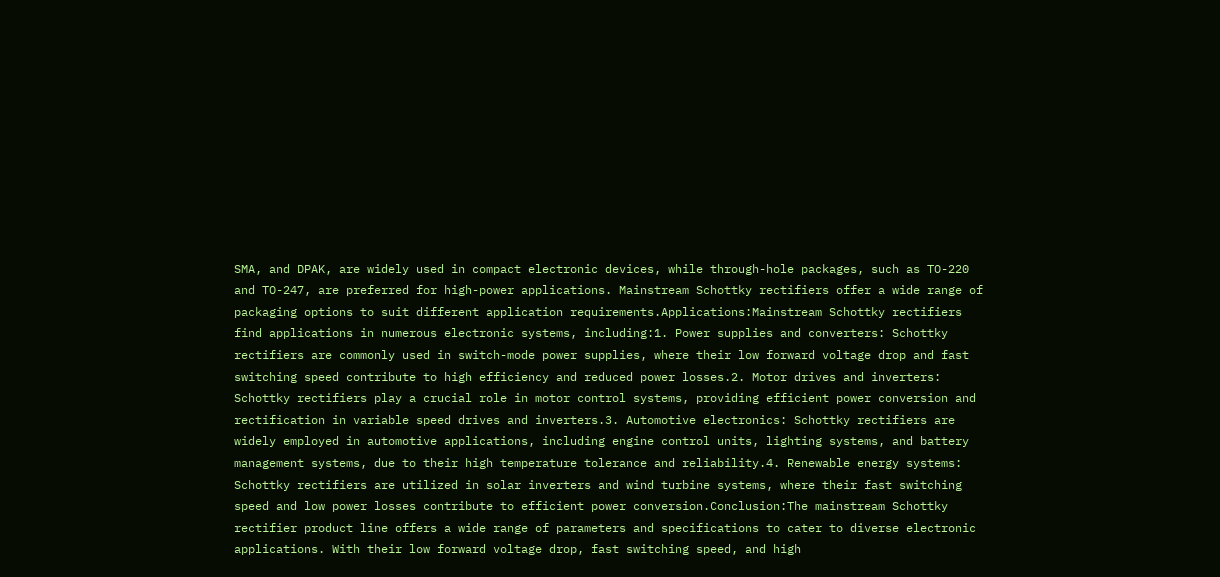SMA, and DPAK, are widely used in compact electronic devices, while through-hole packages, such as TO-220 and TO-247, are preferred for high-power applications. Mainstream Schottky rectifiers offer a wide range of packaging options to suit different application requirements.Applications:Mainstream Schottky rectifiers find applications in numerous electronic systems, including:1. Power supplies and converters: Schottky rectifiers are commonly used in switch-mode power supplies, where their low forward voltage drop and fast switching speed contribute to high efficiency and reduced power losses.2. Motor drives and inverters: Schottky rectifiers play a crucial role in motor control systems, providing efficient power conversion and rectification in variable speed drives and inverters.3. Automotive electronics: Schottky rectifiers are widely employed in automotive applications, including engine control units, lighting systems, and battery management systems, due to their high temperature tolerance and reliability.4. Renewable energy systems: Schottky rectifiers are utilized in solar inverters and wind turbine systems, where their fast switching speed and low power losses contribute to efficient power conversion.Conclusion:The mainstream Schottky rectifier product line offers a wide range of parameters and specifications to cater to diverse electronic applications. With their low forward voltage drop, fast switching speed, and high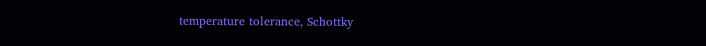temperature tolerance, Schottky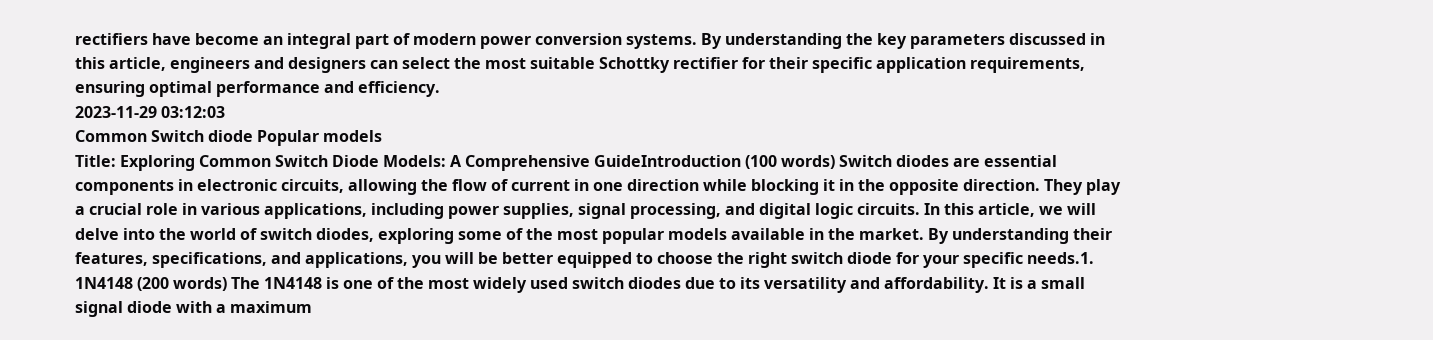rectifiers have become an integral part of modern power conversion systems. By understanding the key parameters discussed in this article, engineers and designers can select the most suitable Schottky rectifier for their specific application requirements, ensuring optimal performance and efficiency.
2023-11-29 03:12:03
Common Switch diode Popular models
Title: Exploring Common Switch Diode Models: A Comprehensive GuideIntroduction (100 words) Switch diodes are essential components in electronic circuits, allowing the flow of current in one direction while blocking it in the opposite direction. They play a crucial role in various applications, including power supplies, signal processing, and digital logic circuits. In this article, we will delve into the world of switch diodes, exploring some of the most popular models available in the market. By understanding their features, specifications, and applications, you will be better equipped to choose the right switch diode for your specific needs.1. 1N4148 (200 words) The 1N4148 is one of the most widely used switch diodes due to its versatility and affordability. It is a small signal diode with a maximum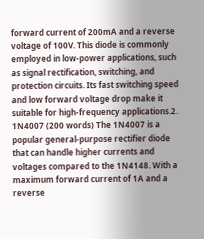forward current of 200mA and a reverse voltage of 100V. This diode is commonly employed in low-power applications, such as signal rectification, switching, and protection circuits. Its fast switching speed and low forward voltage drop make it suitable for high-frequency applications.2. 1N4007 (200 words) The 1N4007 is a popular general-purpose rectifier diode that can handle higher currents and voltages compared to the 1N4148. With a maximum forward current of 1A and a reverse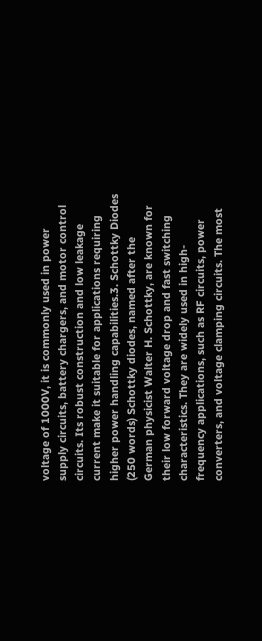voltage of 1000V, it is commonly used in power supply circuits, battery chargers, and motor control circuits. Its robust construction and low leakage current make it suitable for applications requiring higher power handling capabilities.3. Schottky Diodes (250 words) Schottky diodes, named after the German physicist Walter H. Schottky, are known for their low forward voltage drop and fast switching characteristics. They are widely used in high-frequency applications, such as RF circuits, power converters, and voltage clamping circuits. The most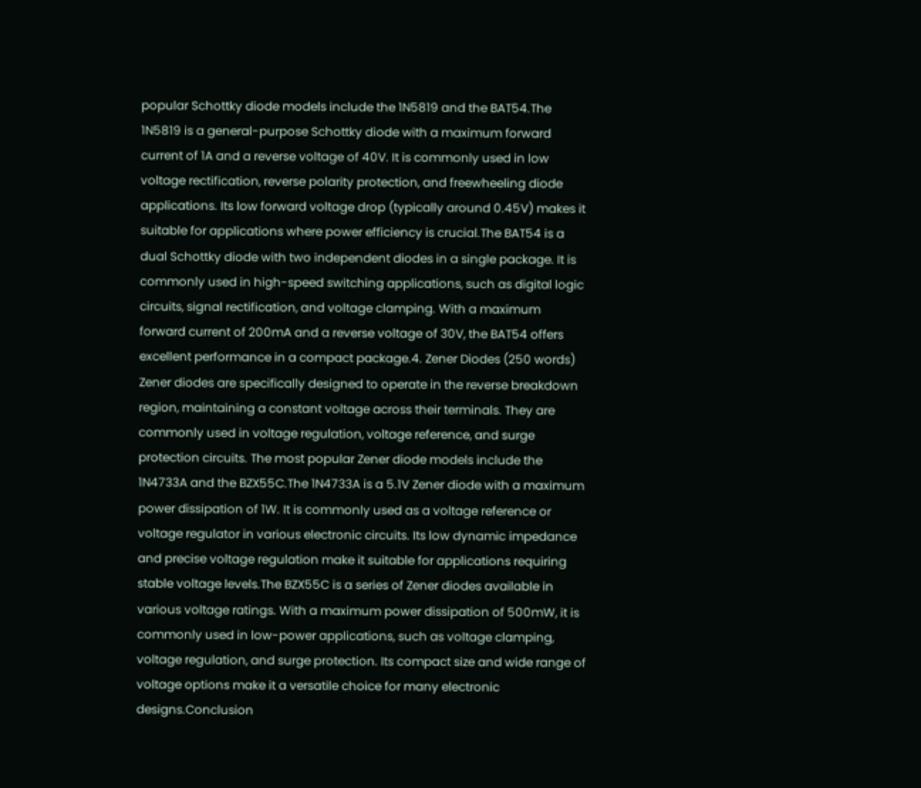popular Schottky diode models include the 1N5819 and the BAT54.The 1N5819 is a general-purpose Schottky diode with a maximum forward current of 1A and a reverse voltage of 40V. It is commonly used in low voltage rectification, reverse polarity protection, and freewheeling diode applications. Its low forward voltage drop (typically around 0.45V) makes it suitable for applications where power efficiency is crucial.The BAT54 is a dual Schottky diode with two independent diodes in a single package. It is commonly used in high-speed switching applications, such as digital logic circuits, signal rectification, and voltage clamping. With a maximum forward current of 200mA and a reverse voltage of 30V, the BAT54 offers excellent performance in a compact package.4. Zener Diodes (250 words) Zener diodes are specifically designed to operate in the reverse breakdown region, maintaining a constant voltage across their terminals. They are commonly used in voltage regulation, voltage reference, and surge protection circuits. The most popular Zener diode models include the 1N4733A and the BZX55C.The 1N4733A is a 5.1V Zener diode with a maximum power dissipation of 1W. It is commonly used as a voltage reference or voltage regulator in various electronic circuits. Its low dynamic impedance and precise voltage regulation make it suitable for applications requiring stable voltage levels.The BZX55C is a series of Zener diodes available in various voltage ratings. With a maximum power dissipation of 500mW, it is commonly used in low-power applications, such as voltage clamping, voltage regulation, and surge protection. Its compact size and wide range of voltage options make it a versatile choice for many electronic designs.Conclusion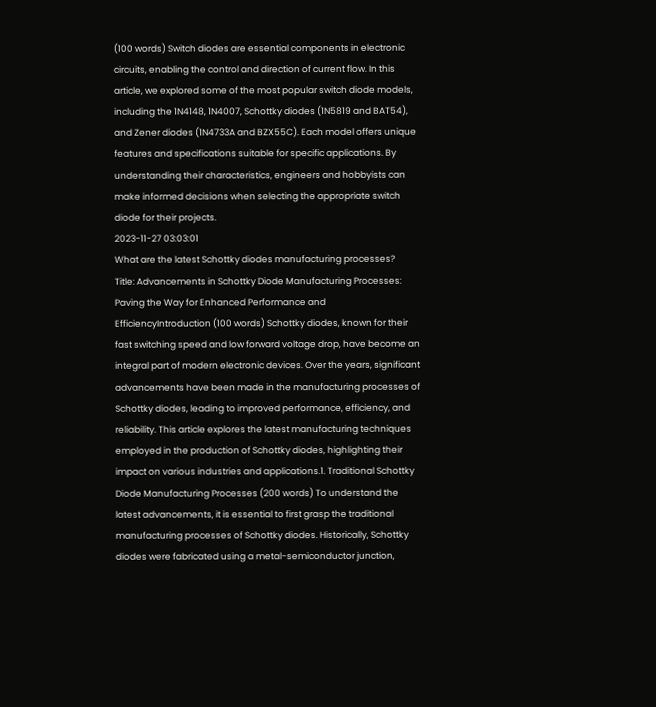(100 words) Switch diodes are essential components in electronic circuits, enabling the control and direction of current flow. In this article, we explored some of the most popular switch diode models, including the 1N4148, 1N4007, Schottky diodes (1N5819 and BAT54), and Zener diodes (1N4733A and BZX55C). Each model offers unique features and specifications suitable for specific applications. By understanding their characteristics, engineers and hobbyists can make informed decisions when selecting the appropriate switch diode for their projects.
2023-11-27 03:03:01
What are the latest Schottky diodes manufacturing processes?
Title: Advancements in Schottky Diode Manufacturing Processes: Paving the Way for Enhanced Performance and EfficiencyIntroduction (100 words) Schottky diodes, known for their fast switching speed and low forward voltage drop, have become an integral part of modern electronic devices. Over the years, significant advancements have been made in the manufacturing processes of Schottky diodes, leading to improved performance, efficiency, and reliability. This article explores the latest manufacturing techniques employed in the production of Schottky diodes, highlighting their impact on various industries and applications.1. Traditional Schottky Diode Manufacturing Processes (200 words) To understand the latest advancements, it is essential to first grasp the traditional manufacturing processes of Schottky diodes. Historically, Schottky diodes were fabricated using a metal-semiconductor junction,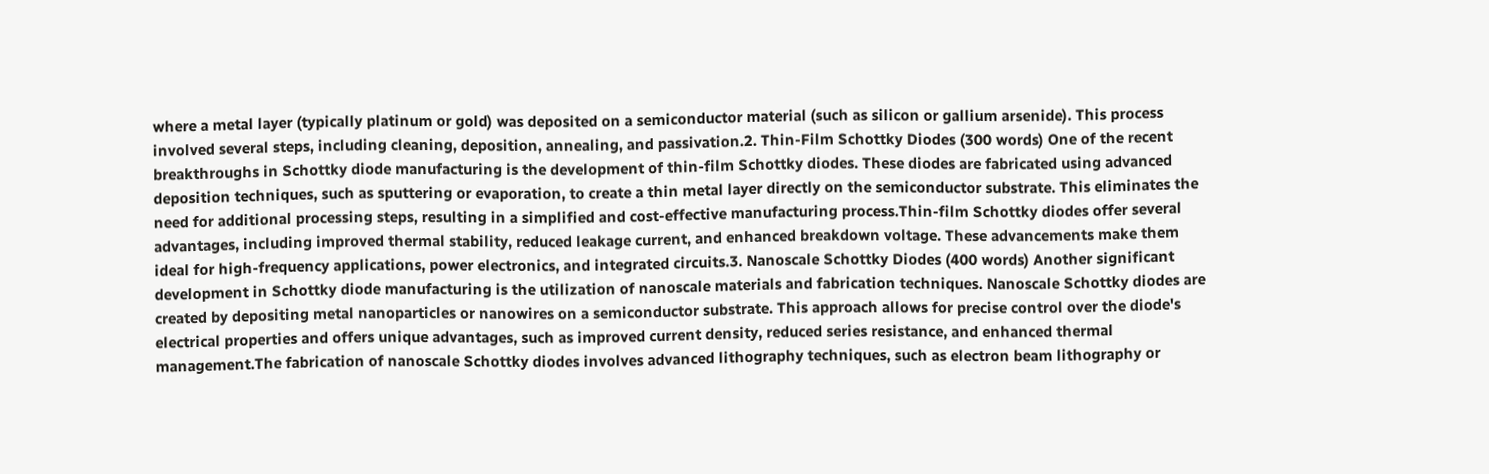where a metal layer (typically platinum or gold) was deposited on a semiconductor material (such as silicon or gallium arsenide). This process involved several steps, including cleaning, deposition, annealing, and passivation.2. Thin-Film Schottky Diodes (300 words) One of the recent breakthroughs in Schottky diode manufacturing is the development of thin-film Schottky diodes. These diodes are fabricated using advanced deposition techniques, such as sputtering or evaporation, to create a thin metal layer directly on the semiconductor substrate. This eliminates the need for additional processing steps, resulting in a simplified and cost-effective manufacturing process.Thin-film Schottky diodes offer several advantages, including improved thermal stability, reduced leakage current, and enhanced breakdown voltage. These advancements make them ideal for high-frequency applications, power electronics, and integrated circuits.3. Nanoscale Schottky Diodes (400 words) Another significant development in Schottky diode manufacturing is the utilization of nanoscale materials and fabrication techniques. Nanoscale Schottky diodes are created by depositing metal nanoparticles or nanowires on a semiconductor substrate. This approach allows for precise control over the diode's electrical properties and offers unique advantages, such as improved current density, reduced series resistance, and enhanced thermal management.The fabrication of nanoscale Schottky diodes involves advanced lithography techniques, such as electron beam lithography or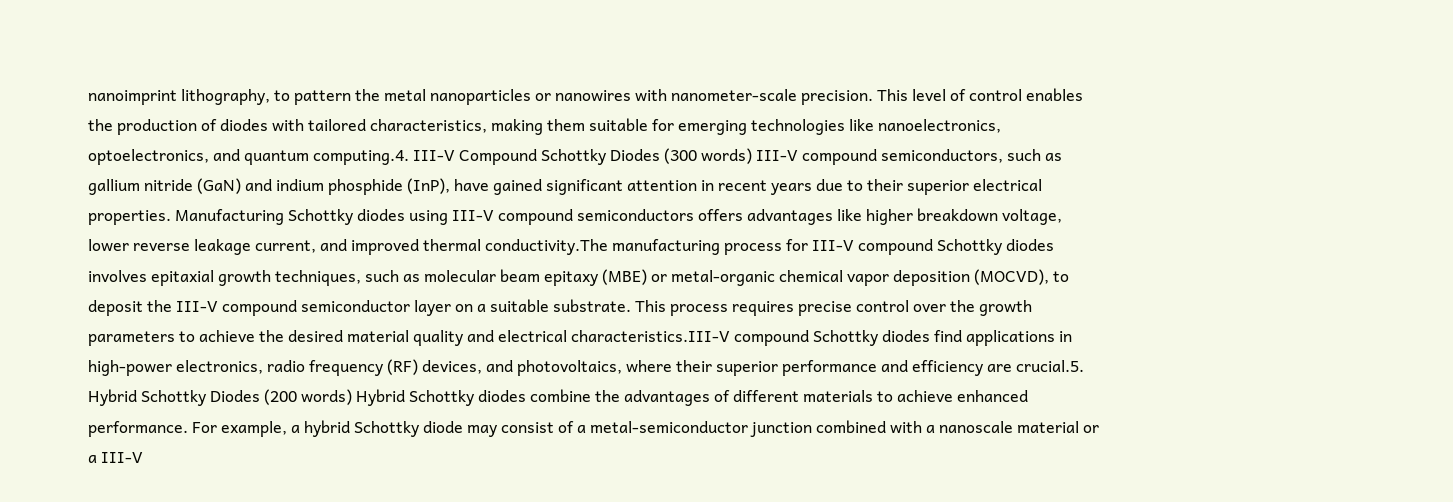nanoimprint lithography, to pattern the metal nanoparticles or nanowires with nanometer-scale precision. This level of control enables the production of diodes with tailored characteristics, making them suitable for emerging technologies like nanoelectronics, optoelectronics, and quantum computing.4. III-V Compound Schottky Diodes (300 words) III-V compound semiconductors, such as gallium nitride (GaN) and indium phosphide (InP), have gained significant attention in recent years due to their superior electrical properties. Manufacturing Schottky diodes using III-V compound semiconductors offers advantages like higher breakdown voltage, lower reverse leakage current, and improved thermal conductivity.The manufacturing process for III-V compound Schottky diodes involves epitaxial growth techniques, such as molecular beam epitaxy (MBE) or metal-organic chemical vapor deposition (MOCVD), to deposit the III-V compound semiconductor layer on a suitable substrate. This process requires precise control over the growth parameters to achieve the desired material quality and electrical characteristics.III-V compound Schottky diodes find applications in high-power electronics, radio frequency (RF) devices, and photovoltaics, where their superior performance and efficiency are crucial.5. Hybrid Schottky Diodes (200 words) Hybrid Schottky diodes combine the advantages of different materials to achieve enhanced performance. For example, a hybrid Schottky diode may consist of a metal-semiconductor junction combined with a nanoscale material or a III-V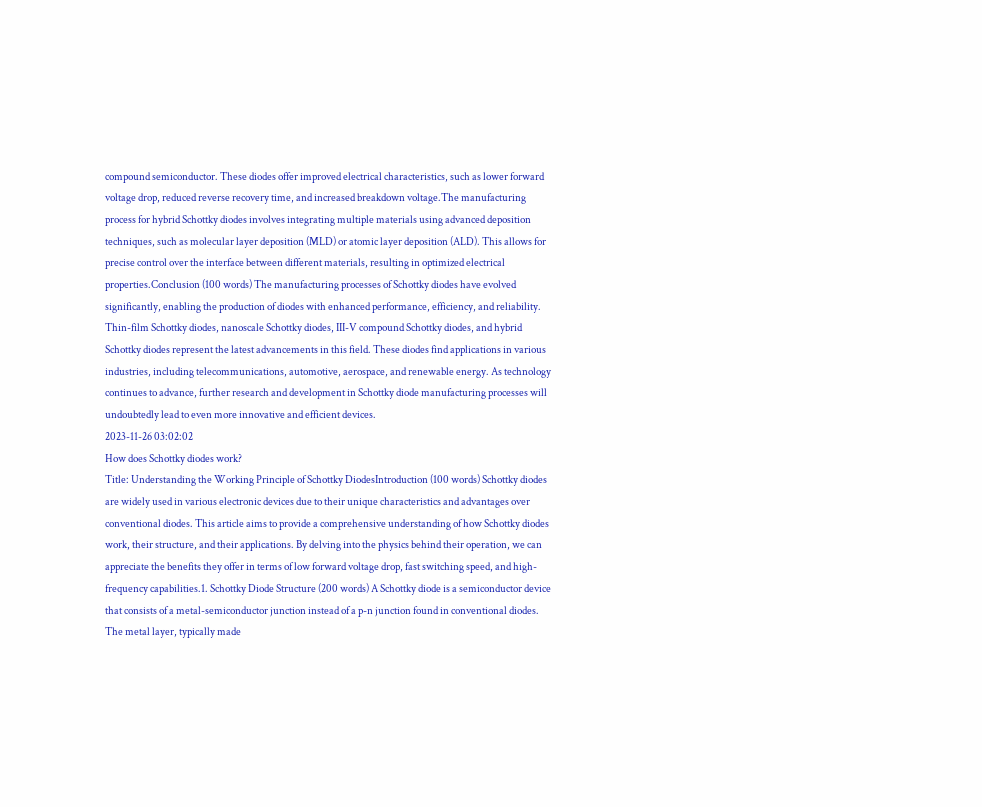compound semiconductor. These diodes offer improved electrical characteristics, such as lower forward voltage drop, reduced reverse recovery time, and increased breakdown voltage.The manufacturing process for hybrid Schottky diodes involves integrating multiple materials using advanced deposition techniques, such as molecular layer deposition (MLD) or atomic layer deposition (ALD). This allows for precise control over the interface between different materials, resulting in optimized electrical properties.Conclusion (100 words) The manufacturing processes of Schottky diodes have evolved significantly, enabling the production of diodes with enhanced performance, efficiency, and reliability. Thin-film Schottky diodes, nanoscale Schottky diodes, III-V compound Schottky diodes, and hybrid Schottky diodes represent the latest advancements in this field. These diodes find applications in various industries, including telecommunications, automotive, aerospace, and renewable energy. As technology continues to advance, further research and development in Schottky diode manufacturing processes will undoubtedly lead to even more innovative and efficient devices.
2023-11-26 03:02:02
How does Schottky diodes work?
Title: Understanding the Working Principle of Schottky DiodesIntroduction (100 words) Schottky diodes are widely used in various electronic devices due to their unique characteristics and advantages over conventional diodes. This article aims to provide a comprehensive understanding of how Schottky diodes work, their structure, and their applications. By delving into the physics behind their operation, we can appreciate the benefits they offer in terms of low forward voltage drop, fast switching speed, and high-frequency capabilities.1. Schottky Diode Structure (200 words) A Schottky diode is a semiconductor device that consists of a metal-semiconductor junction instead of a p-n junction found in conventional diodes. The metal layer, typically made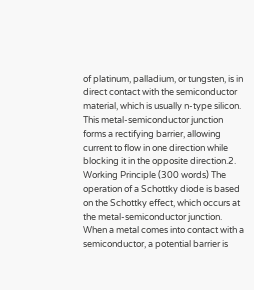of platinum, palladium, or tungsten, is in direct contact with the semiconductor material, which is usually n-type silicon. This metal-semiconductor junction forms a rectifying barrier, allowing current to flow in one direction while blocking it in the opposite direction.2. Working Principle (300 words) The operation of a Schottky diode is based on the Schottky effect, which occurs at the metal-semiconductor junction. When a metal comes into contact with a semiconductor, a potential barrier is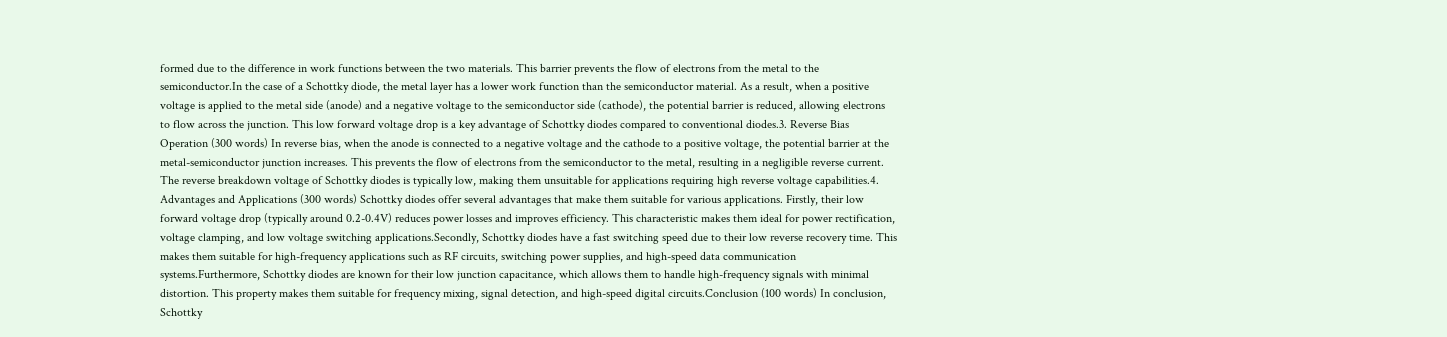formed due to the difference in work functions between the two materials. This barrier prevents the flow of electrons from the metal to the semiconductor.In the case of a Schottky diode, the metal layer has a lower work function than the semiconductor material. As a result, when a positive voltage is applied to the metal side (anode) and a negative voltage to the semiconductor side (cathode), the potential barrier is reduced, allowing electrons to flow across the junction. This low forward voltage drop is a key advantage of Schottky diodes compared to conventional diodes.3. Reverse Bias Operation (300 words) In reverse bias, when the anode is connected to a negative voltage and the cathode to a positive voltage, the potential barrier at the metal-semiconductor junction increases. This prevents the flow of electrons from the semiconductor to the metal, resulting in a negligible reverse current. The reverse breakdown voltage of Schottky diodes is typically low, making them unsuitable for applications requiring high reverse voltage capabilities.4. Advantages and Applications (300 words) Schottky diodes offer several advantages that make them suitable for various applications. Firstly, their low forward voltage drop (typically around 0.2-0.4V) reduces power losses and improves efficiency. This characteristic makes them ideal for power rectification, voltage clamping, and low voltage switching applications.Secondly, Schottky diodes have a fast switching speed due to their low reverse recovery time. This makes them suitable for high-frequency applications such as RF circuits, switching power supplies, and high-speed data communication systems.Furthermore, Schottky diodes are known for their low junction capacitance, which allows them to handle high-frequency signals with minimal distortion. This property makes them suitable for frequency mixing, signal detection, and high-speed digital circuits.Conclusion (100 words) In conclusion, Schottky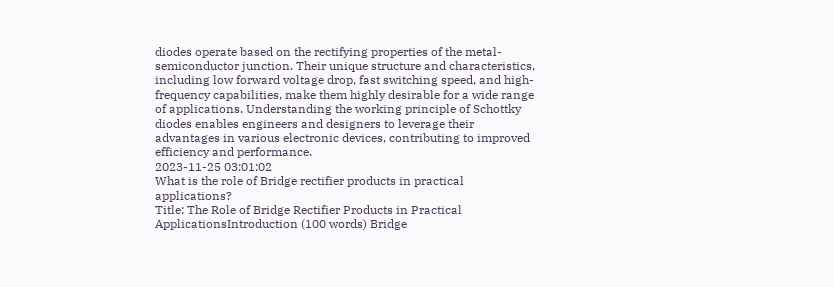diodes operate based on the rectifying properties of the metal-semiconductor junction. Their unique structure and characteristics, including low forward voltage drop, fast switching speed, and high-frequency capabilities, make them highly desirable for a wide range of applications. Understanding the working principle of Schottky diodes enables engineers and designers to leverage their advantages in various electronic devices, contributing to improved efficiency and performance.
2023-11-25 03:01:02
What is the role of Bridge rectifier products in practical applications?
Title: The Role of Bridge Rectifier Products in Practical ApplicationsIntroduction (100 words) Bridge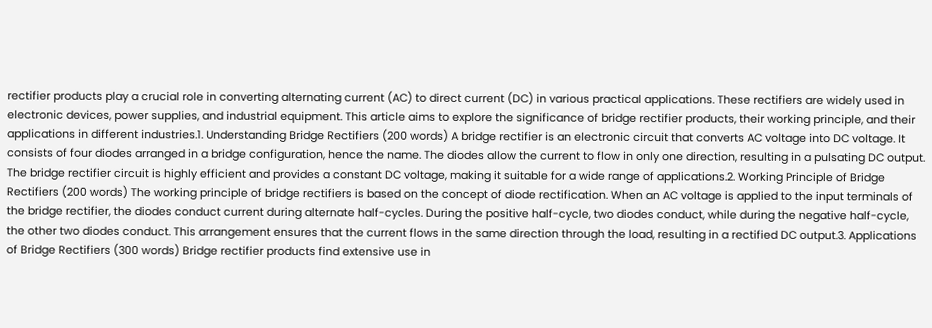rectifier products play a crucial role in converting alternating current (AC) to direct current (DC) in various practical applications. These rectifiers are widely used in electronic devices, power supplies, and industrial equipment. This article aims to explore the significance of bridge rectifier products, their working principle, and their applications in different industries.1. Understanding Bridge Rectifiers (200 words) A bridge rectifier is an electronic circuit that converts AC voltage into DC voltage. It consists of four diodes arranged in a bridge configuration, hence the name. The diodes allow the current to flow in only one direction, resulting in a pulsating DC output. The bridge rectifier circuit is highly efficient and provides a constant DC voltage, making it suitable for a wide range of applications.2. Working Principle of Bridge Rectifiers (200 words) The working principle of bridge rectifiers is based on the concept of diode rectification. When an AC voltage is applied to the input terminals of the bridge rectifier, the diodes conduct current during alternate half-cycles. During the positive half-cycle, two diodes conduct, while during the negative half-cycle, the other two diodes conduct. This arrangement ensures that the current flows in the same direction through the load, resulting in a rectified DC output.3. Applications of Bridge Rectifiers (300 words) Bridge rectifier products find extensive use in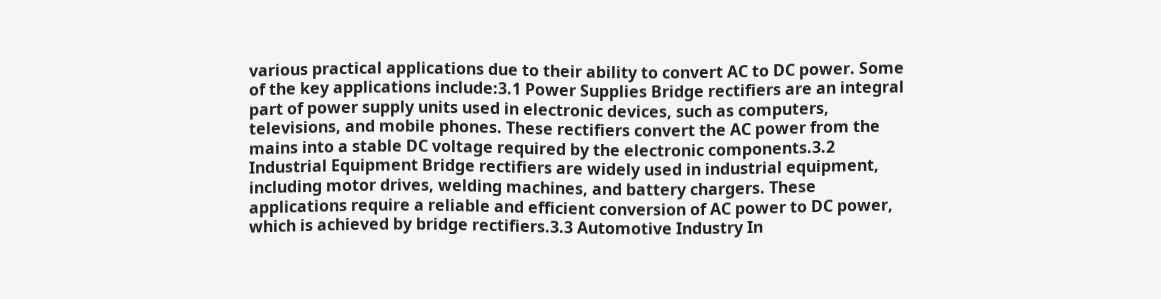various practical applications due to their ability to convert AC to DC power. Some of the key applications include:3.1 Power Supplies Bridge rectifiers are an integral part of power supply units used in electronic devices, such as computers, televisions, and mobile phones. These rectifiers convert the AC power from the mains into a stable DC voltage required by the electronic components.3.2 Industrial Equipment Bridge rectifiers are widely used in industrial equipment, including motor drives, welding machines, and battery chargers. These applications require a reliable and efficient conversion of AC power to DC power, which is achieved by bridge rectifiers.3.3 Automotive Industry In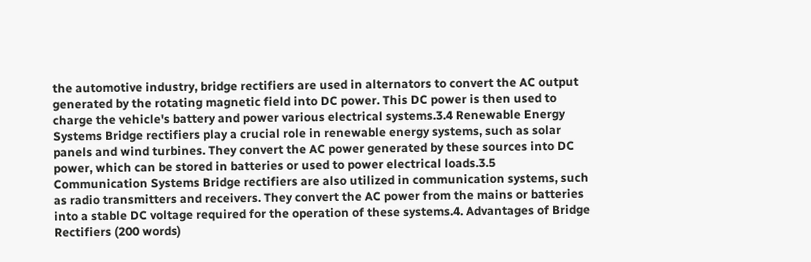the automotive industry, bridge rectifiers are used in alternators to convert the AC output generated by the rotating magnetic field into DC power. This DC power is then used to charge the vehicle's battery and power various electrical systems.3.4 Renewable Energy Systems Bridge rectifiers play a crucial role in renewable energy systems, such as solar panels and wind turbines. They convert the AC power generated by these sources into DC power, which can be stored in batteries or used to power electrical loads.3.5 Communication Systems Bridge rectifiers are also utilized in communication systems, such as radio transmitters and receivers. They convert the AC power from the mains or batteries into a stable DC voltage required for the operation of these systems.4. Advantages of Bridge Rectifiers (200 words)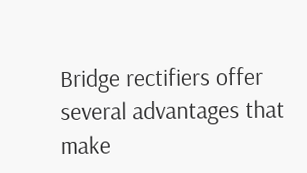Bridge rectifiers offer several advantages that make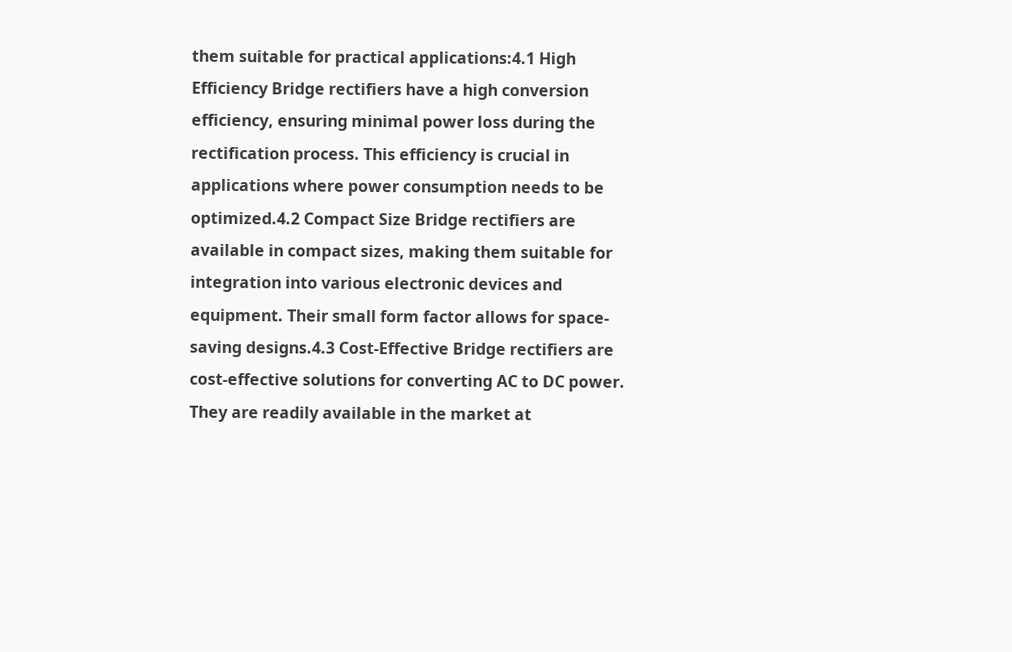them suitable for practical applications:4.1 High Efficiency Bridge rectifiers have a high conversion efficiency, ensuring minimal power loss during the rectification process. This efficiency is crucial in applications where power consumption needs to be optimized.4.2 Compact Size Bridge rectifiers are available in compact sizes, making them suitable for integration into various electronic devices and equipment. Their small form factor allows for space-saving designs.4.3 Cost-Effective Bridge rectifiers are cost-effective solutions for converting AC to DC power. They are readily available in the market at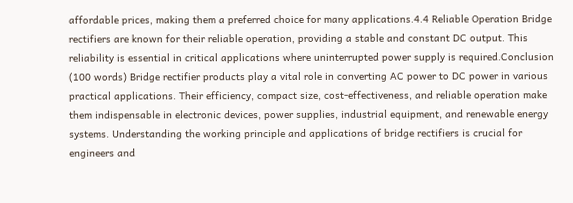affordable prices, making them a preferred choice for many applications.4.4 Reliable Operation Bridge rectifiers are known for their reliable operation, providing a stable and constant DC output. This reliability is essential in critical applications where uninterrupted power supply is required.Conclusion (100 words) Bridge rectifier products play a vital role in converting AC power to DC power in various practical applications. Their efficiency, compact size, cost-effectiveness, and reliable operation make them indispensable in electronic devices, power supplies, industrial equipment, and renewable energy systems. Understanding the working principle and applications of bridge rectifiers is crucial for engineers and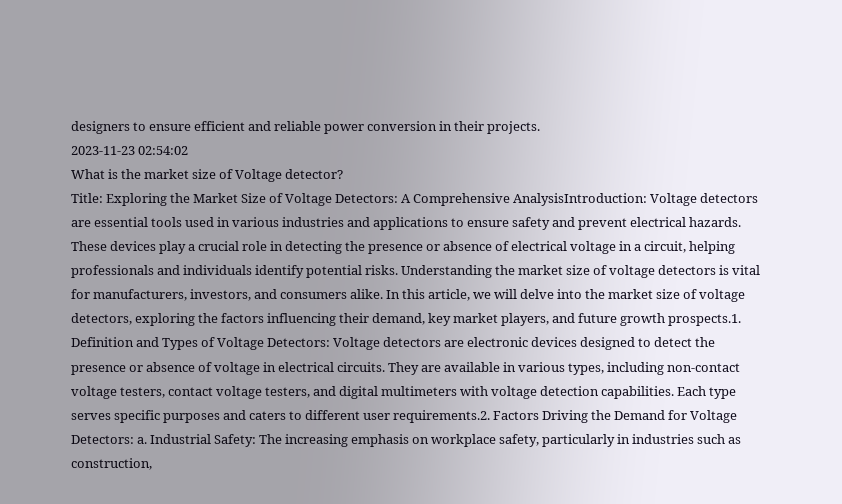designers to ensure efficient and reliable power conversion in their projects.
2023-11-23 02:54:02
What is the market size of Voltage detector?
Title: Exploring the Market Size of Voltage Detectors: A Comprehensive AnalysisIntroduction: Voltage detectors are essential tools used in various industries and applications to ensure safety and prevent electrical hazards. These devices play a crucial role in detecting the presence or absence of electrical voltage in a circuit, helping professionals and individuals identify potential risks. Understanding the market size of voltage detectors is vital for manufacturers, investors, and consumers alike. In this article, we will delve into the market size of voltage detectors, exploring the factors influencing their demand, key market players, and future growth prospects.1. Definition and Types of Voltage Detectors: Voltage detectors are electronic devices designed to detect the presence or absence of voltage in electrical circuits. They are available in various types, including non-contact voltage testers, contact voltage testers, and digital multimeters with voltage detection capabilities. Each type serves specific purposes and caters to different user requirements.2. Factors Driving the Demand for Voltage Detectors: a. Industrial Safety: The increasing emphasis on workplace safety, particularly in industries such as construction,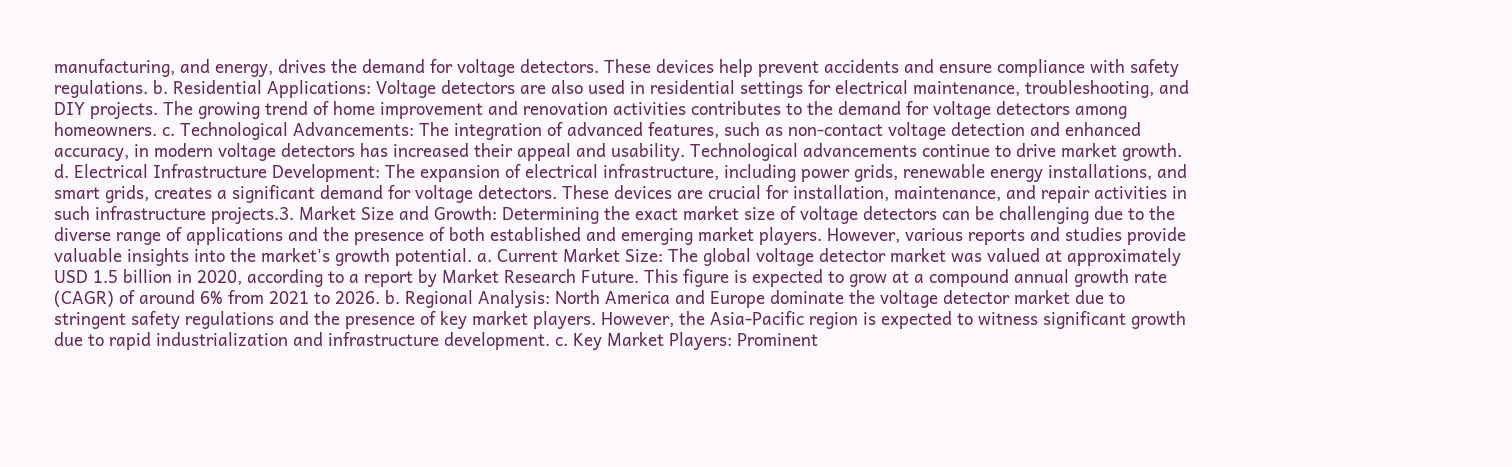manufacturing, and energy, drives the demand for voltage detectors. These devices help prevent accidents and ensure compliance with safety regulations. b. Residential Applications: Voltage detectors are also used in residential settings for electrical maintenance, troubleshooting, and DIY projects. The growing trend of home improvement and renovation activities contributes to the demand for voltage detectors among homeowners. c. Technological Advancements: The integration of advanced features, such as non-contact voltage detection and enhanced accuracy, in modern voltage detectors has increased their appeal and usability. Technological advancements continue to drive market growth. d. Electrical Infrastructure Development: The expansion of electrical infrastructure, including power grids, renewable energy installations, and smart grids, creates a significant demand for voltage detectors. These devices are crucial for installation, maintenance, and repair activities in such infrastructure projects.3. Market Size and Growth: Determining the exact market size of voltage detectors can be challenging due to the diverse range of applications and the presence of both established and emerging market players. However, various reports and studies provide valuable insights into the market's growth potential. a. Current Market Size: The global voltage detector market was valued at approximately USD 1.5 billion in 2020, according to a report by Market Research Future. This figure is expected to grow at a compound annual growth rate (CAGR) of around 6% from 2021 to 2026. b. Regional Analysis: North America and Europe dominate the voltage detector market due to stringent safety regulations and the presence of key market players. However, the Asia-Pacific region is expected to witness significant growth due to rapid industrialization and infrastructure development. c. Key Market Players: Prominent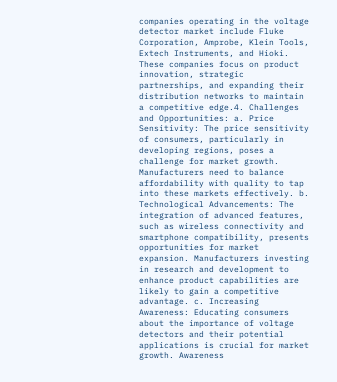companies operating in the voltage detector market include Fluke Corporation, Amprobe, Klein Tools, Extech Instruments, and Hioki. These companies focus on product innovation, strategic partnerships, and expanding their distribution networks to maintain a competitive edge.4. Challenges and Opportunities: a. Price Sensitivity: The price sensitivity of consumers, particularly in developing regions, poses a challenge for market growth. Manufacturers need to balance affordability with quality to tap into these markets effectively. b. Technological Advancements: The integration of advanced features, such as wireless connectivity and smartphone compatibility, presents opportunities for market expansion. Manufacturers investing in research and development to enhance product capabilities are likely to gain a competitive advantage. c. Increasing Awareness: Educating consumers about the importance of voltage detectors and their potential applications is crucial for market growth. Awareness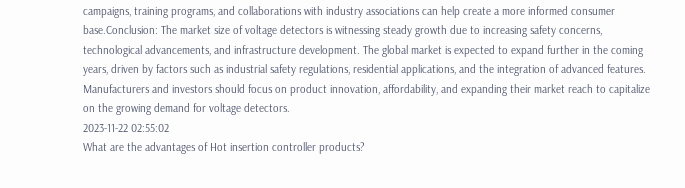campaigns, training programs, and collaborations with industry associations can help create a more informed consumer base.Conclusion: The market size of voltage detectors is witnessing steady growth due to increasing safety concerns, technological advancements, and infrastructure development. The global market is expected to expand further in the coming years, driven by factors such as industrial safety regulations, residential applications, and the integration of advanced features. Manufacturers and investors should focus on product innovation, affordability, and expanding their market reach to capitalize on the growing demand for voltage detectors.
2023-11-22 02:55:02
What are the advantages of Hot insertion controller products?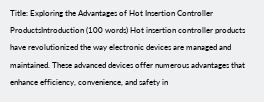Title: Exploring the Advantages of Hot Insertion Controller ProductsIntroduction (100 words) Hot insertion controller products have revolutionized the way electronic devices are managed and maintained. These advanced devices offer numerous advantages that enhance efficiency, convenience, and safety in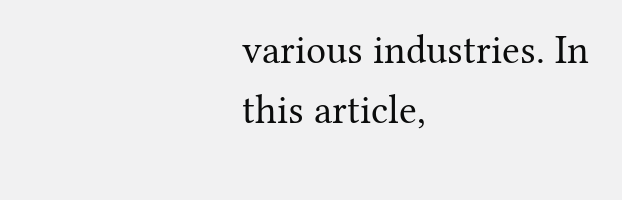various industries. In this article,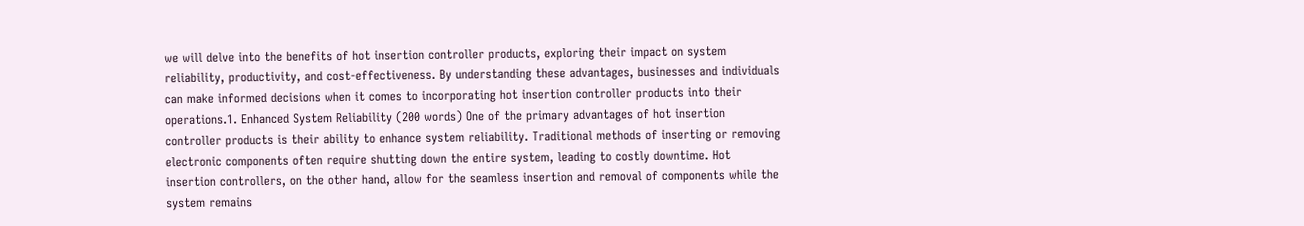we will delve into the benefits of hot insertion controller products, exploring their impact on system reliability, productivity, and cost-effectiveness. By understanding these advantages, businesses and individuals can make informed decisions when it comes to incorporating hot insertion controller products into their operations.1. Enhanced System Reliability (200 words) One of the primary advantages of hot insertion controller products is their ability to enhance system reliability. Traditional methods of inserting or removing electronic components often require shutting down the entire system, leading to costly downtime. Hot insertion controllers, on the other hand, allow for the seamless insertion and removal of components while the system remains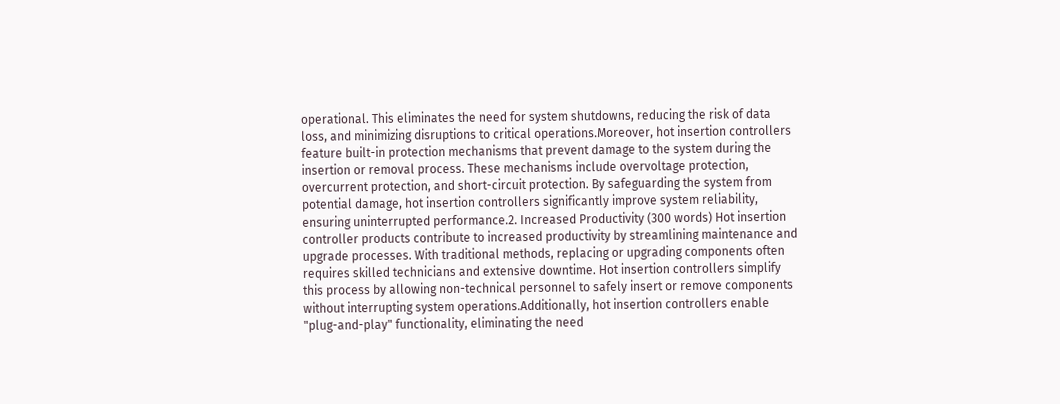operational. This eliminates the need for system shutdowns, reducing the risk of data loss, and minimizing disruptions to critical operations.Moreover, hot insertion controllers feature built-in protection mechanisms that prevent damage to the system during the insertion or removal process. These mechanisms include overvoltage protection, overcurrent protection, and short-circuit protection. By safeguarding the system from potential damage, hot insertion controllers significantly improve system reliability, ensuring uninterrupted performance.2. Increased Productivity (300 words) Hot insertion controller products contribute to increased productivity by streamlining maintenance and upgrade processes. With traditional methods, replacing or upgrading components often requires skilled technicians and extensive downtime. Hot insertion controllers simplify this process by allowing non-technical personnel to safely insert or remove components without interrupting system operations.Additionally, hot insertion controllers enable "plug-and-play" functionality, eliminating the need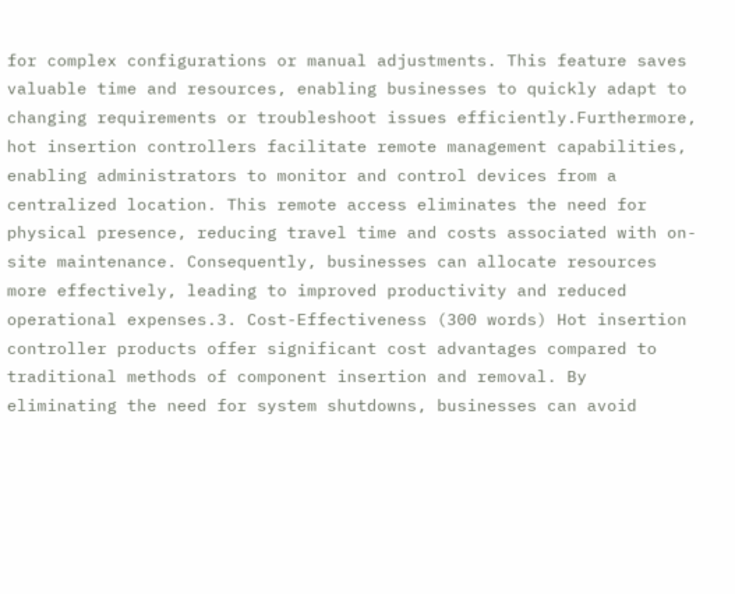for complex configurations or manual adjustments. This feature saves valuable time and resources, enabling businesses to quickly adapt to changing requirements or troubleshoot issues efficiently.Furthermore, hot insertion controllers facilitate remote management capabilities, enabling administrators to monitor and control devices from a centralized location. This remote access eliminates the need for physical presence, reducing travel time and costs associated with on-site maintenance. Consequently, businesses can allocate resources more effectively, leading to improved productivity and reduced operational expenses.3. Cost-Effectiveness (300 words) Hot insertion controller products offer significant cost advantages compared to traditional methods of component insertion and removal. By eliminating the need for system shutdowns, businesses can avoid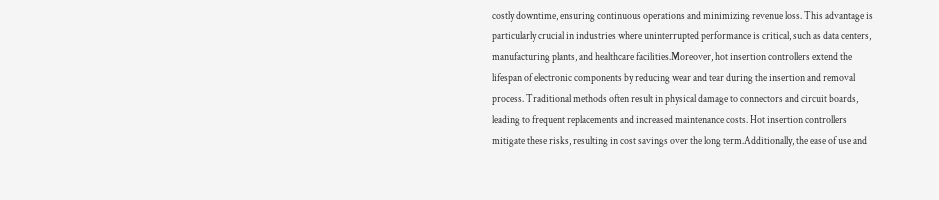costly downtime, ensuring continuous operations and minimizing revenue loss. This advantage is particularly crucial in industries where uninterrupted performance is critical, such as data centers, manufacturing plants, and healthcare facilities.Moreover, hot insertion controllers extend the lifespan of electronic components by reducing wear and tear during the insertion and removal process. Traditional methods often result in physical damage to connectors and circuit boards, leading to frequent replacements and increased maintenance costs. Hot insertion controllers mitigate these risks, resulting in cost savings over the long term.Additionally, the ease of use and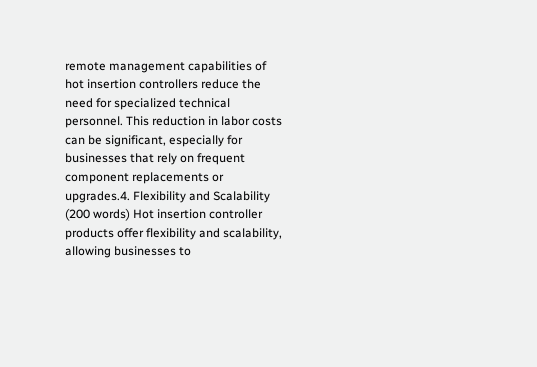remote management capabilities of hot insertion controllers reduce the need for specialized technical personnel. This reduction in labor costs can be significant, especially for businesses that rely on frequent component replacements or upgrades.4. Flexibility and Scalability (200 words) Hot insertion controller products offer flexibility and scalability, allowing businesses to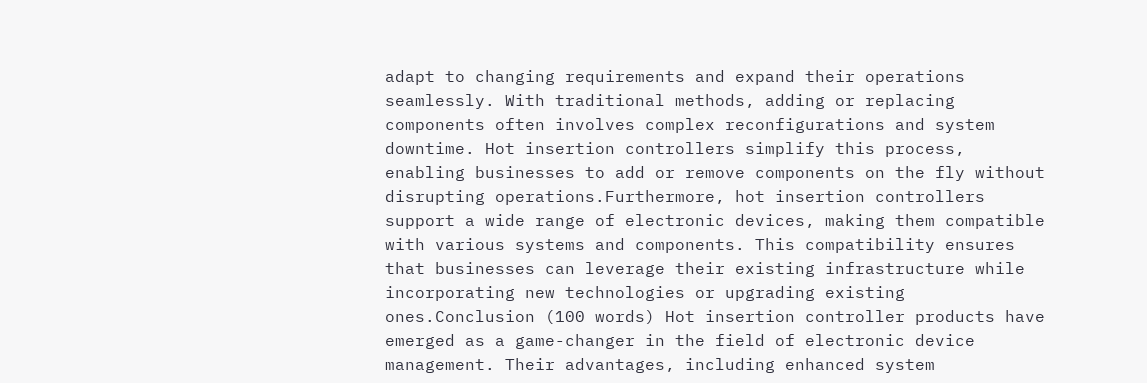adapt to changing requirements and expand their operations seamlessly. With traditional methods, adding or replacing components often involves complex reconfigurations and system downtime. Hot insertion controllers simplify this process, enabling businesses to add or remove components on the fly without disrupting operations.Furthermore, hot insertion controllers support a wide range of electronic devices, making them compatible with various systems and components. This compatibility ensures that businesses can leverage their existing infrastructure while incorporating new technologies or upgrading existing ones.Conclusion (100 words) Hot insertion controller products have emerged as a game-changer in the field of electronic device management. Their advantages, including enhanced system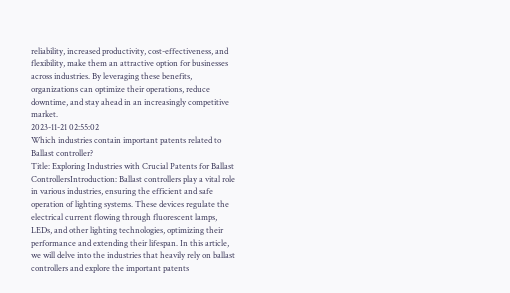reliability, increased productivity, cost-effectiveness, and flexibility, make them an attractive option for businesses across industries. By leveraging these benefits, organizations can optimize their operations, reduce downtime, and stay ahead in an increasingly competitive market.
2023-11-21 02:55:02
Which industries contain important patents related to Ballast controller?
Title: Exploring Industries with Crucial Patents for Ballast ControllersIntroduction: Ballast controllers play a vital role in various industries, ensuring the efficient and safe operation of lighting systems. These devices regulate the electrical current flowing through fluorescent lamps, LEDs, and other lighting technologies, optimizing their performance and extending their lifespan. In this article, we will delve into the industries that heavily rely on ballast controllers and explore the important patents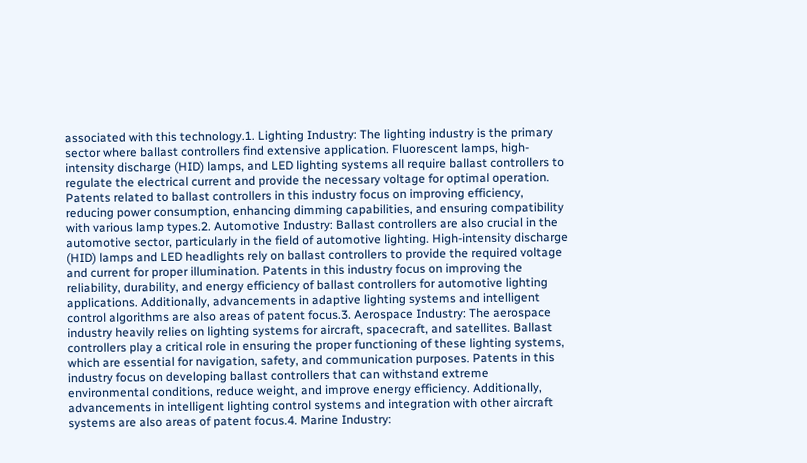associated with this technology.1. Lighting Industry: The lighting industry is the primary sector where ballast controllers find extensive application. Fluorescent lamps, high-intensity discharge (HID) lamps, and LED lighting systems all require ballast controllers to regulate the electrical current and provide the necessary voltage for optimal operation. Patents related to ballast controllers in this industry focus on improving efficiency, reducing power consumption, enhancing dimming capabilities, and ensuring compatibility with various lamp types.2. Automotive Industry: Ballast controllers are also crucial in the automotive sector, particularly in the field of automotive lighting. High-intensity discharge (HID) lamps and LED headlights rely on ballast controllers to provide the required voltage and current for proper illumination. Patents in this industry focus on improving the reliability, durability, and energy efficiency of ballast controllers for automotive lighting applications. Additionally, advancements in adaptive lighting systems and intelligent control algorithms are also areas of patent focus.3. Aerospace Industry: The aerospace industry heavily relies on lighting systems for aircraft, spacecraft, and satellites. Ballast controllers play a critical role in ensuring the proper functioning of these lighting systems, which are essential for navigation, safety, and communication purposes. Patents in this industry focus on developing ballast controllers that can withstand extreme environmental conditions, reduce weight, and improve energy efficiency. Additionally, advancements in intelligent lighting control systems and integration with other aircraft systems are also areas of patent focus.4. Marine Industry: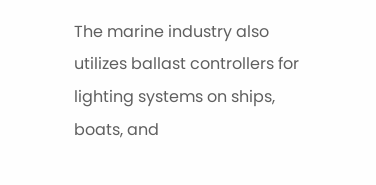The marine industry also utilizes ballast controllers for lighting systems on ships, boats, and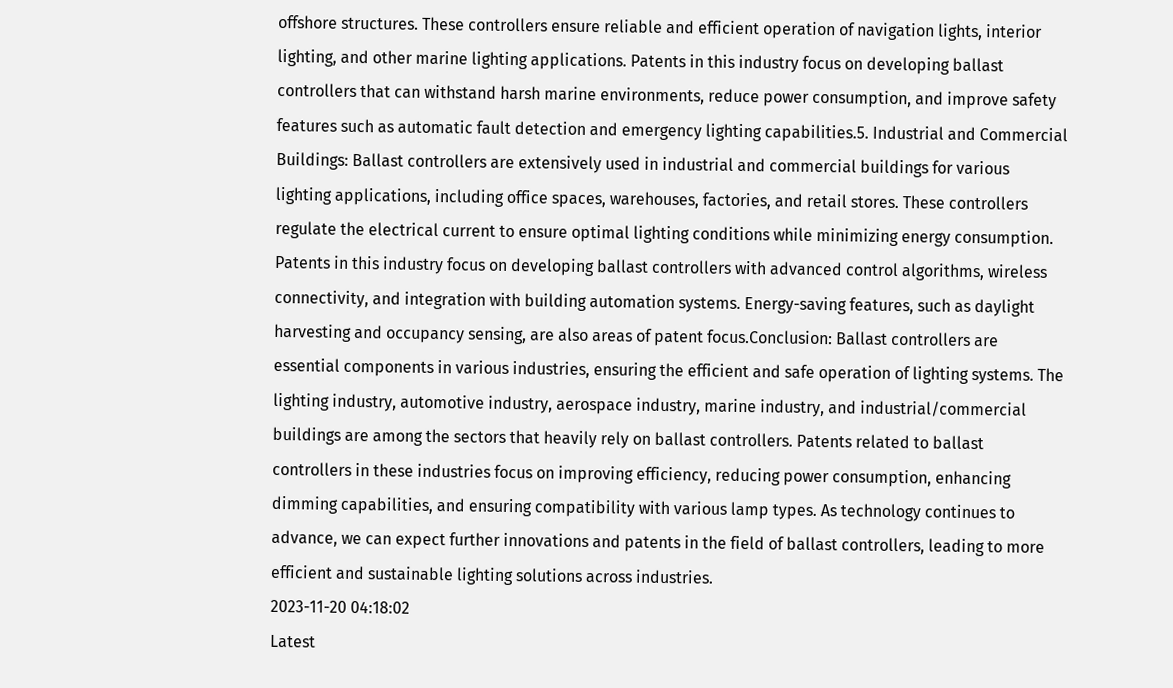offshore structures. These controllers ensure reliable and efficient operation of navigation lights, interior lighting, and other marine lighting applications. Patents in this industry focus on developing ballast controllers that can withstand harsh marine environments, reduce power consumption, and improve safety features such as automatic fault detection and emergency lighting capabilities.5. Industrial and Commercial Buildings: Ballast controllers are extensively used in industrial and commercial buildings for various lighting applications, including office spaces, warehouses, factories, and retail stores. These controllers regulate the electrical current to ensure optimal lighting conditions while minimizing energy consumption. Patents in this industry focus on developing ballast controllers with advanced control algorithms, wireless connectivity, and integration with building automation systems. Energy-saving features, such as daylight harvesting and occupancy sensing, are also areas of patent focus.Conclusion: Ballast controllers are essential components in various industries, ensuring the efficient and safe operation of lighting systems. The lighting industry, automotive industry, aerospace industry, marine industry, and industrial/commercial buildings are among the sectors that heavily rely on ballast controllers. Patents related to ballast controllers in these industries focus on improving efficiency, reducing power consumption, enhancing dimming capabilities, and ensuring compatibility with various lamp types. As technology continues to advance, we can expect further innovations and patents in the field of ballast controllers, leading to more efficient and sustainable lighting solutions across industries.
2023-11-20 04:18:02
Latest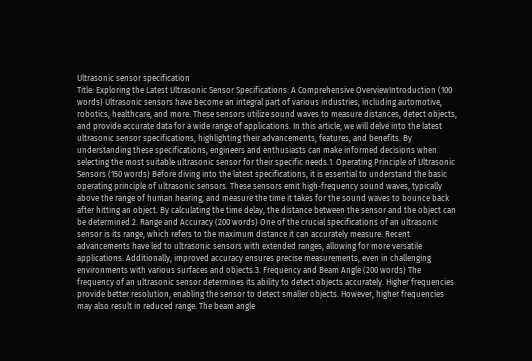Ultrasonic sensor specification
Title: Exploring the Latest Ultrasonic Sensor Specifications: A Comprehensive OverviewIntroduction (100 words) Ultrasonic sensors have become an integral part of various industries, including automotive, robotics, healthcare, and more. These sensors utilize sound waves to measure distances, detect objects, and provide accurate data for a wide range of applications. In this article, we will delve into the latest ultrasonic sensor specifications, highlighting their advancements, features, and benefits. By understanding these specifications, engineers and enthusiasts can make informed decisions when selecting the most suitable ultrasonic sensor for their specific needs.1. Operating Principle of Ultrasonic Sensors (150 words) Before diving into the latest specifications, it is essential to understand the basic operating principle of ultrasonic sensors. These sensors emit high-frequency sound waves, typically above the range of human hearing, and measure the time it takes for the sound waves to bounce back after hitting an object. By calculating the time delay, the distance between the sensor and the object can be determined.2. Range and Accuracy (200 words) One of the crucial specifications of an ultrasonic sensor is its range, which refers to the maximum distance it can accurately measure. Recent advancements have led to ultrasonic sensors with extended ranges, allowing for more versatile applications. Additionally, improved accuracy ensures precise measurements, even in challenging environments with various surfaces and objects.3. Frequency and Beam Angle (200 words) The frequency of an ultrasonic sensor determines its ability to detect objects accurately. Higher frequencies provide better resolution, enabling the sensor to detect smaller objects. However, higher frequencies may also result in reduced range. The beam angle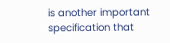is another important specification that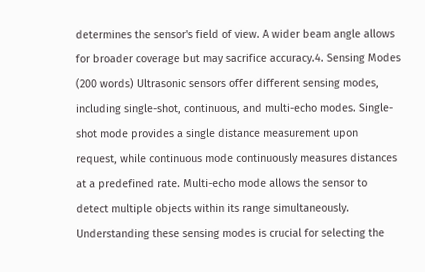determines the sensor's field of view. A wider beam angle allows for broader coverage but may sacrifice accuracy.4. Sensing Modes (200 words) Ultrasonic sensors offer different sensing modes, including single-shot, continuous, and multi-echo modes. Single-shot mode provides a single distance measurement upon request, while continuous mode continuously measures distances at a predefined rate. Multi-echo mode allows the sensor to detect multiple objects within its range simultaneously. Understanding these sensing modes is crucial for selecting the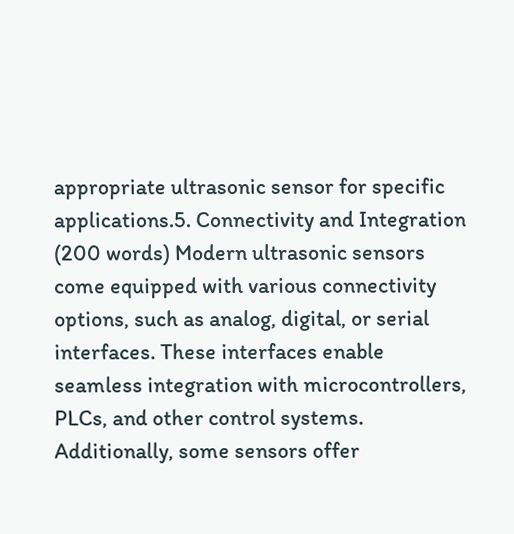appropriate ultrasonic sensor for specific applications.5. Connectivity and Integration (200 words) Modern ultrasonic sensors come equipped with various connectivity options, such as analog, digital, or serial interfaces. These interfaces enable seamless integration with microcontrollers, PLCs, and other control systems. Additionally, some sensors offer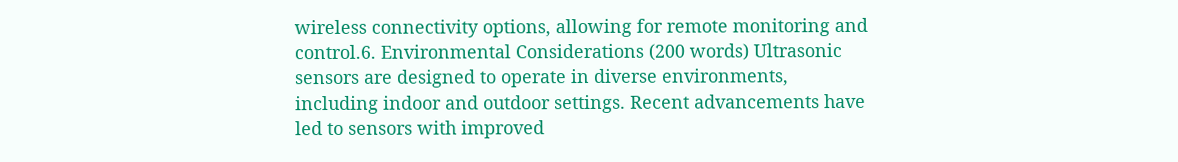wireless connectivity options, allowing for remote monitoring and control.6. Environmental Considerations (200 words) Ultrasonic sensors are designed to operate in diverse environments, including indoor and outdoor settings. Recent advancements have led to sensors with improved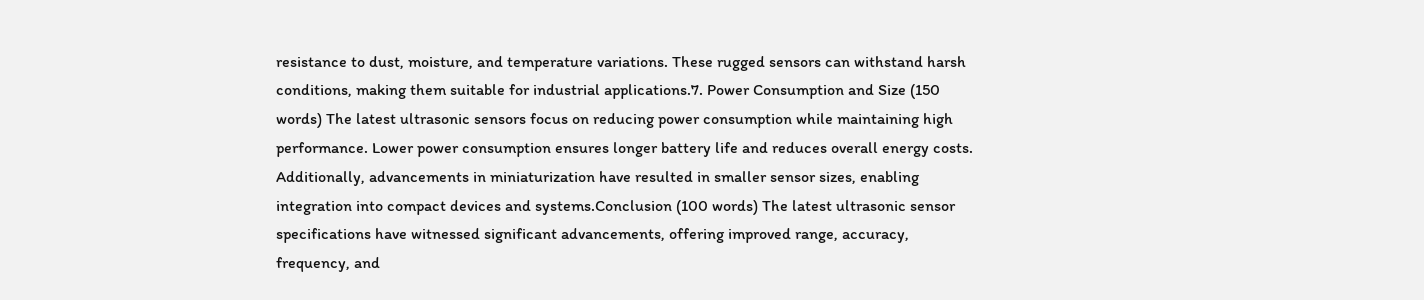resistance to dust, moisture, and temperature variations. These rugged sensors can withstand harsh conditions, making them suitable for industrial applications.7. Power Consumption and Size (150 words) The latest ultrasonic sensors focus on reducing power consumption while maintaining high performance. Lower power consumption ensures longer battery life and reduces overall energy costs. Additionally, advancements in miniaturization have resulted in smaller sensor sizes, enabling integration into compact devices and systems.Conclusion (100 words) The latest ultrasonic sensor specifications have witnessed significant advancements, offering improved range, accuracy, frequency, and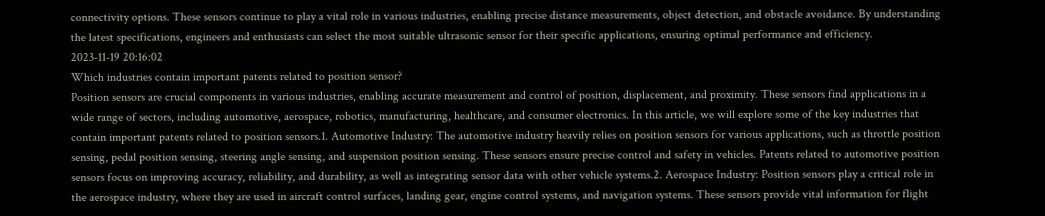connectivity options. These sensors continue to play a vital role in various industries, enabling precise distance measurements, object detection, and obstacle avoidance. By understanding the latest specifications, engineers and enthusiasts can select the most suitable ultrasonic sensor for their specific applications, ensuring optimal performance and efficiency.
2023-11-19 20:16:02
Which industries contain important patents related to position sensor?
Position sensors are crucial components in various industries, enabling accurate measurement and control of position, displacement, and proximity. These sensors find applications in a wide range of sectors, including automotive, aerospace, robotics, manufacturing, healthcare, and consumer electronics. In this article, we will explore some of the key industries that contain important patents related to position sensors.1. Automotive Industry: The automotive industry heavily relies on position sensors for various applications, such as throttle position sensing, pedal position sensing, steering angle sensing, and suspension position sensing. These sensors ensure precise control and safety in vehicles. Patents related to automotive position sensors focus on improving accuracy, reliability, and durability, as well as integrating sensor data with other vehicle systems.2. Aerospace Industry: Position sensors play a critical role in the aerospace industry, where they are used in aircraft control surfaces, landing gear, engine control systems, and navigation systems. These sensors provide vital information for flight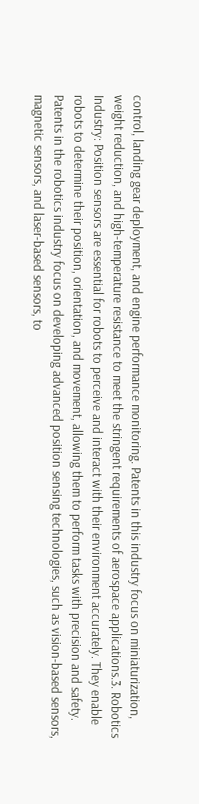control, landing gear deployment, and engine performance monitoring. Patents in this industry focus on miniaturization, weight reduction, and high-temperature resistance to meet the stringent requirements of aerospace applications.3. Robotics Industry: Position sensors are essential for robots to perceive and interact with their environment accurately. They enable robots to determine their position, orientation, and movement, allowing them to perform tasks with precision and safety. Patents in the robotics industry focus on developing advanced position sensing technologies, such as vision-based sensors, magnetic sensors, and laser-based sensors, to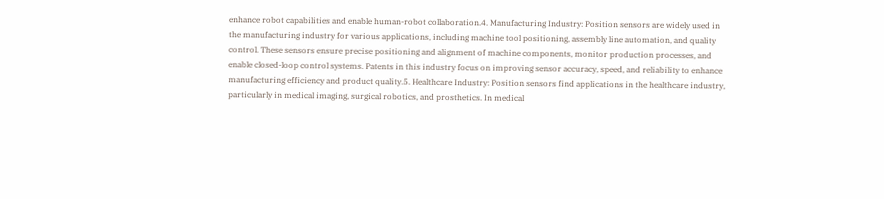enhance robot capabilities and enable human-robot collaboration.4. Manufacturing Industry: Position sensors are widely used in the manufacturing industry for various applications, including machine tool positioning, assembly line automation, and quality control. These sensors ensure precise positioning and alignment of machine components, monitor production processes, and enable closed-loop control systems. Patents in this industry focus on improving sensor accuracy, speed, and reliability to enhance manufacturing efficiency and product quality.5. Healthcare Industry: Position sensors find applications in the healthcare industry, particularly in medical imaging, surgical robotics, and prosthetics. In medical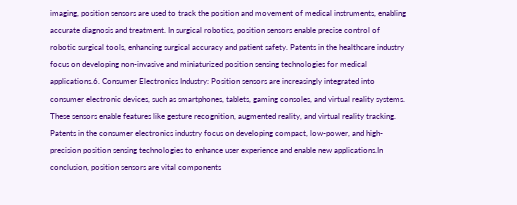imaging, position sensors are used to track the position and movement of medical instruments, enabling accurate diagnosis and treatment. In surgical robotics, position sensors enable precise control of robotic surgical tools, enhancing surgical accuracy and patient safety. Patents in the healthcare industry focus on developing non-invasive and miniaturized position sensing technologies for medical applications.6. Consumer Electronics Industry: Position sensors are increasingly integrated into consumer electronic devices, such as smartphones, tablets, gaming consoles, and virtual reality systems. These sensors enable features like gesture recognition, augmented reality, and virtual reality tracking. Patents in the consumer electronics industry focus on developing compact, low-power, and high-precision position sensing technologies to enhance user experience and enable new applications.In conclusion, position sensors are vital components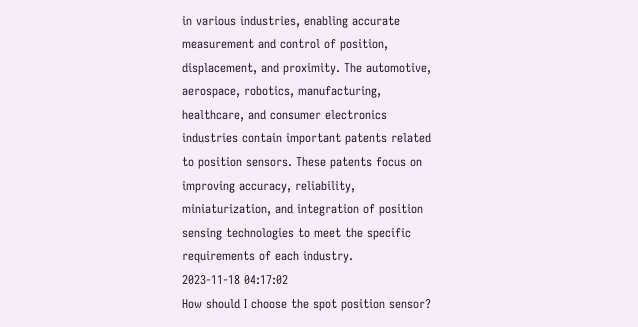in various industries, enabling accurate measurement and control of position, displacement, and proximity. The automotive, aerospace, robotics, manufacturing, healthcare, and consumer electronics industries contain important patents related to position sensors. These patents focus on improving accuracy, reliability, miniaturization, and integration of position sensing technologies to meet the specific requirements of each industry.
2023-11-18 04:17:02
How should I choose the spot position sensor?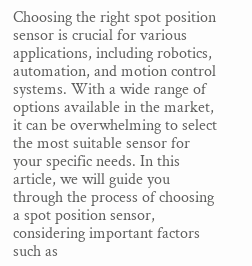Choosing the right spot position sensor is crucial for various applications, including robotics, automation, and motion control systems. With a wide range of options available in the market, it can be overwhelming to select the most suitable sensor for your specific needs. In this article, we will guide you through the process of choosing a spot position sensor, considering important factors such as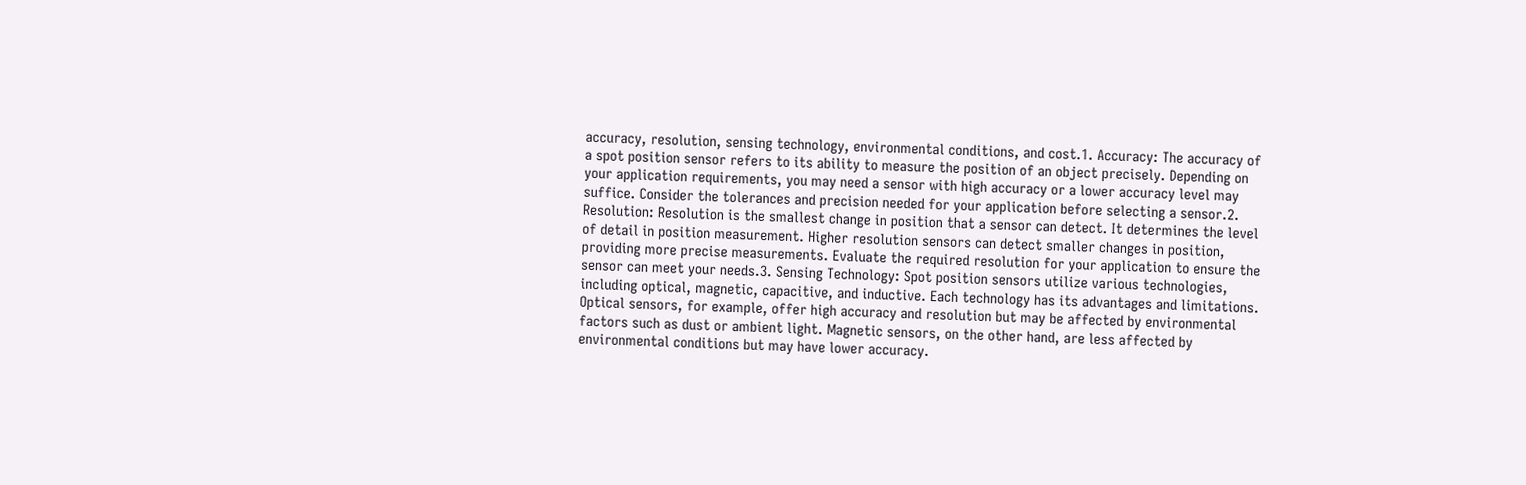accuracy, resolution, sensing technology, environmental conditions, and cost.1. Accuracy: The accuracy of a spot position sensor refers to its ability to measure the position of an object precisely. Depending on your application requirements, you may need a sensor with high accuracy or a lower accuracy level may suffice. Consider the tolerances and precision needed for your application before selecting a sensor.2. Resolution: Resolution is the smallest change in position that a sensor can detect. It determines the level of detail in position measurement. Higher resolution sensors can detect smaller changes in position, providing more precise measurements. Evaluate the required resolution for your application to ensure the sensor can meet your needs.3. Sensing Technology: Spot position sensors utilize various technologies, including optical, magnetic, capacitive, and inductive. Each technology has its advantages and limitations. Optical sensors, for example, offer high accuracy and resolution but may be affected by environmental factors such as dust or ambient light. Magnetic sensors, on the other hand, are less affected by environmental conditions but may have lower accuracy.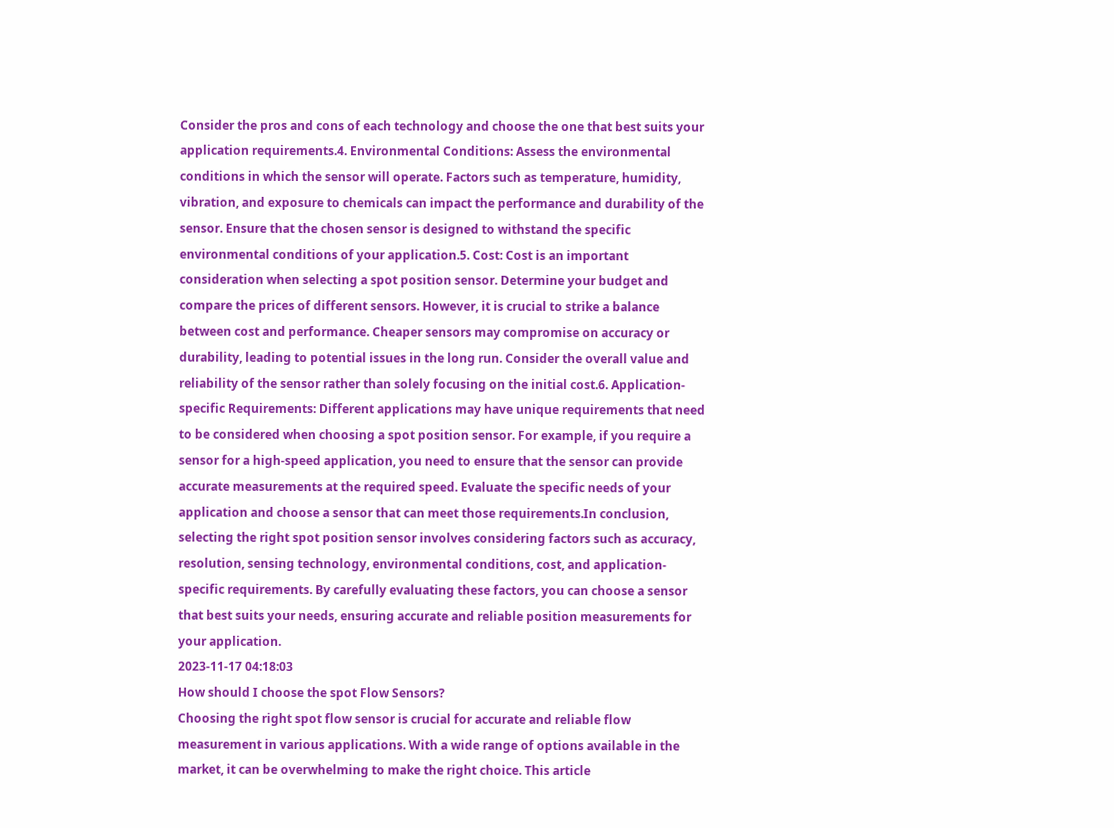Consider the pros and cons of each technology and choose the one that best suits your application requirements.4. Environmental Conditions: Assess the environmental conditions in which the sensor will operate. Factors such as temperature, humidity, vibration, and exposure to chemicals can impact the performance and durability of the sensor. Ensure that the chosen sensor is designed to withstand the specific environmental conditions of your application.5. Cost: Cost is an important consideration when selecting a spot position sensor. Determine your budget and compare the prices of different sensors. However, it is crucial to strike a balance between cost and performance. Cheaper sensors may compromise on accuracy or durability, leading to potential issues in the long run. Consider the overall value and reliability of the sensor rather than solely focusing on the initial cost.6. Application-specific Requirements: Different applications may have unique requirements that need to be considered when choosing a spot position sensor. For example, if you require a sensor for a high-speed application, you need to ensure that the sensor can provide accurate measurements at the required speed. Evaluate the specific needs of your application and choose a sensor that can meet those requirements.In conclusion, selecting the right spot position sensor involves considering factors such as accuracy, resolution, sensing technology, environmental conditions, cost, and application-specific requirements. By carefully evaluating these factors, you can choose a sensor that best suits your needs, ensuring accurate and reliable position measurements for your application.
2023-11-17 04:18:03
How should I choose the spot Flow Sensors?
Choosing the right spot flow sensor is crucial for accurate and reliable flow measurement in various applications. With a wide range of options available in the market, it can be overwhelming to make the right choice. This article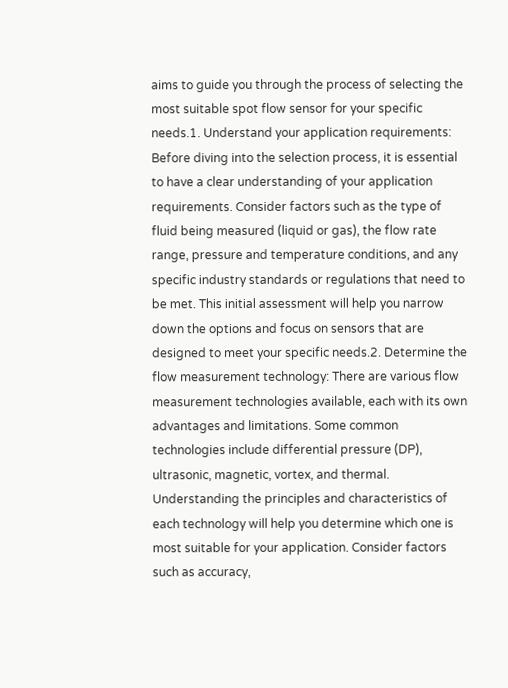aims to guide you through the process of selecting the most suitable spot flow sensor for your specific needs.1. Understand your application requirements: Before diving into the selection process, it is essential to have a clear understanding of your application requirements. Consider factors such as the type of fluid being measured (liquid or gas), the flow rate range, pressure and temperature conditions, and any specific industry standards or regulations that need to be met. This initial assessment will help you narrow down the options and focus on sensors that are designed to meet your specific needs.2. Determine the flow measurement technology: There are various flow measurement technologies available, each with its own advantages and limitations. Some common technologies include differential pressure (DP), ultrasonic, magnetic, vortex, and thermal. Understanding the principles and characteristics of each technology will help you determine which one is most suitable for your application. Consider factors such as accuracy,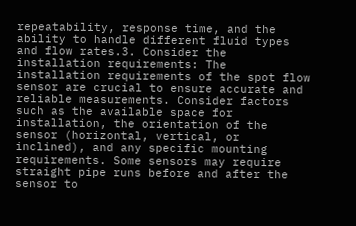repeatability, response time, and the ability to handle different fluid types and flow rates.3. Consider the installation requirements: The installation requirements of the spot flow sensor are crucial to ensure accurate and reliable measurements. Consider factors such as the available space for installation, the orientation of the sensor (horizontal, vertical, or inclined), and any specific mounting requirements. Some sensors may require straight pipe runs before and after the sensor to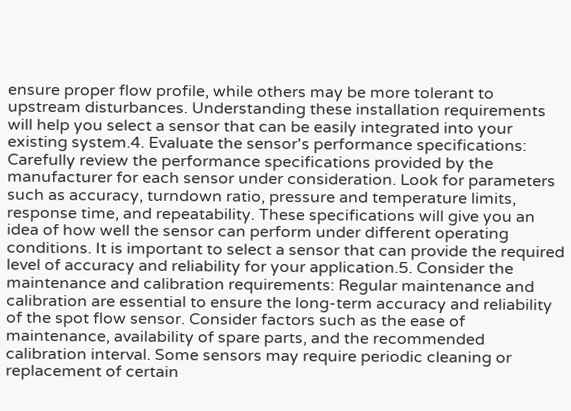ensure proper flow profile, while others may be more tolerant to upstream disturbances. Understanding these installation requirements will help you select a sensor that can be easily integrated into your existing system.4. Evaluate the sensor's performance specifications: Carefully review the performance specifications provided by the manufacturer for each sensor under consideration. Look for parameters such as accuracy, turndown ratio, pressure and temperature limits, response time, and repeatability. These specifications will give you an idea of how well the sensor can perform under different operating conditions. It is important to select a sensor that can provide the required level of accuracy and reliability for your application.5. Consider the maintenance and calibration requirements: Regular maintenance and calibration are essential to ensure the long-term accuracy and reliability of the spot flow sensor. Consider factors such as the ease of maintenance, availability of spare parts, and the recommended calibration interval. Some sensors may require periodic cleaning or replacement of certain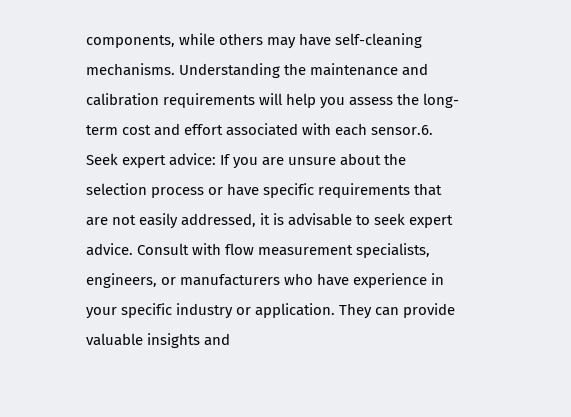components, while others may have self-cleaning mechanisms. Understanding the maintenance and calibration requirements will help you assess the long-term cost and effort associated with each sensor.6. Seek expert advice: If you are unsure about the selection process or have specific requirements that are not easily addressed, it is advisable to seek expert advice. Consult with flow measurement specialists, engineers, or manufacturers who have experience in your specific industry or application. They can provide valuable insights and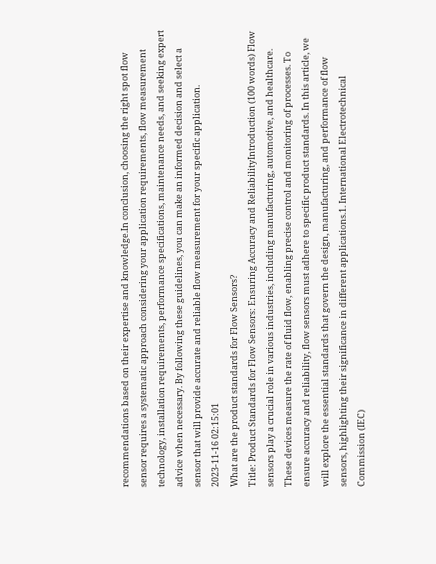recommendations based on their expertise and knowledge.In conclusion, choosing the right spot flow sensor requires a systematic approach considering your application requirements, flow measurement technology, installation requirements, performance specifications, maintenance needs, and seeking expert advice when necessary. By following these guidelines, you can make an informed decision and select a sensor that will provide accurate and reliable flow measurement for your specific application.
2023-11-16 02:15:01
What are the product standards for Flow Sensors?
Title: Product Standards for Flow Sensors: Ensuring Accuracy and ReliabilityIntroduction (100 words) Flow sensors play a crucial role in various industries, including manufacturing, automotive, and healthcare. These devices measure the rate of fluid flow, enabling precise control and monitoring of processes. To ensure accuracy and reliability, flow sensors must adhere to specific product standards. In this article, we will explore the essential standards that govern the design, manufacturing, and performance of flow sensors, highlighting their significance in different applications.1. International Electrotechnical Commission (IEC)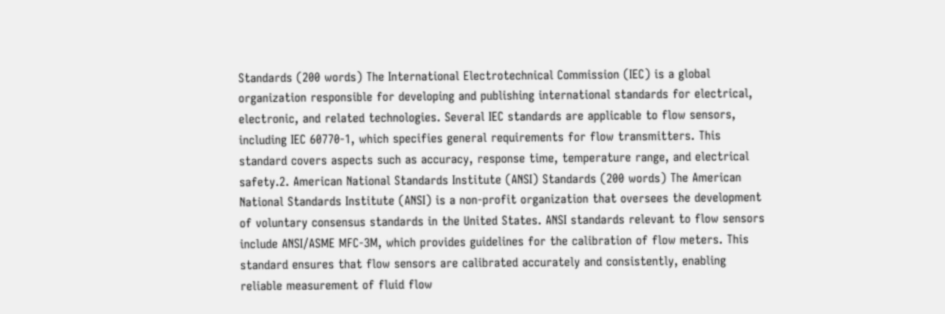Standards (200 words) The International Electrotechnical Commission (IEC) is a global organization responsible for developing and publishing international standards for electrical, electronic, and related technologies. Several IEC standards are applicable to flow sensors, including IEC 60770-1, which specifies general requirements for flow transmitters. This standard covers aspects such as accuracy, response time, temperature range, and electrical safety.2. American National Standards Institute (ANSI) Standards (200 words) The American National Standards Institute (ANSI) is a non-profit organization that oversees the development of voluntary consensus standards in the United States. ANSI standards relevant to flow sensors include ANSI/ASME MFC-3M, which provides guidelines for the calibration of flow meters. This standard ensures that flow sensors are calibrated accurately and consistently, enabling reliable measurement of fluid flow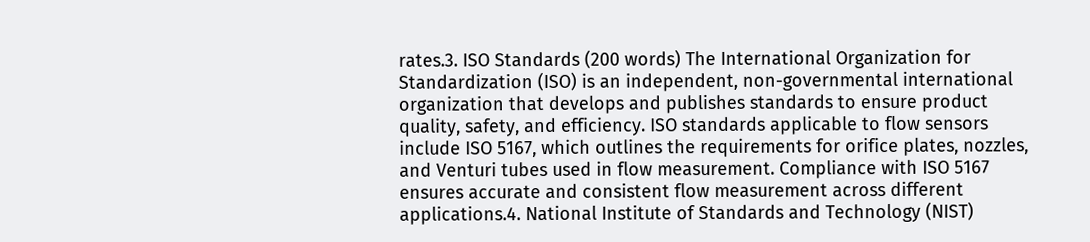rates.3. ISO Standards (200 words) The International Organization for Standardization (ISO) is an independent, non-governmental international organization that develops and publishes standards to ensure product quality, safety, and efficiency. ISO standards applicable to flow sensors include ISO 5167, which outlines the requirements for orifice plates, nozzles, and Venturi tubes used in flow measurement. Compliance with ISO 5167 ensures accurate and consistent flow measurement across different applications.4. National Institute of Standards and Technology (NIST)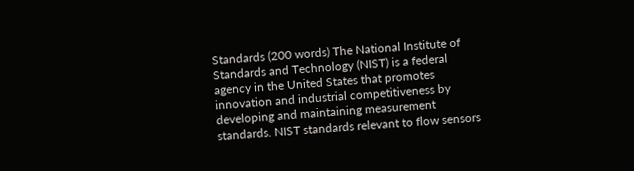Standards (200 words) The National Institute of Standards and Technology (NIST) is a federal agency in the United States that promotes innovation and industrial competitiveness by developing and maintaining measurement standards. NIST standards relevant to flow sensors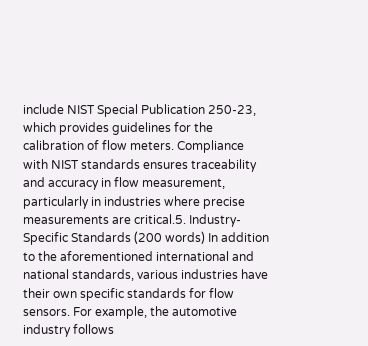include NIST Special Publication 250-23, which provides guidelines for the calibration of flow meters. Compliance with NIST standards ensures traceability and accuracy in flow measurement, particularly in industries where precise measurements are critical.5. Industry-Specific Standards (200 words) In addition to the aforementioned international and national standards, various industries have their own specific standards for flow sensors. For example, the automotive industry follows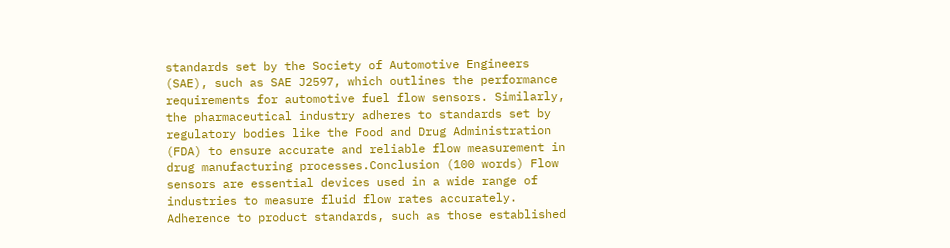standards set by the Society of Automotive Engineers (SAE), such as SAE J2597, which outlines the performance requirements for automotive fuel flow sensors. Similarly, the pharmaceutical industry adheres to standards set by regulatory bodies like the Food and Drug Administration (FDA) to ensure accurate and reliable flow measurement in drug manufacturing processes.Conclusion (100 words) Flow sensors are essential devices used in a wide range of industries to measure fluid flow rates accurately. Adherence to product standards, such as those established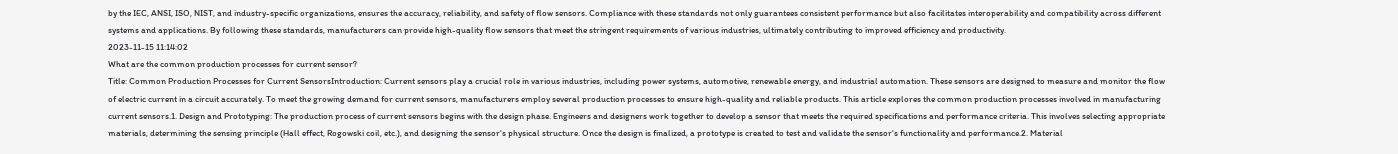by the IEC, ANSI, ISO, NIST, and industry-specific organizations, ensures the accuracy, reliability, and safety of flow sensors. Compliance with these standards not only guarantees consistent performance but also facilitates interoperability and compatibility across different systems and applications. By following these standards, manufacturers can provide high-quality flow sensors that meet the stringent requirements of various industries, ultimately contributing to improved efficiency and productivity.
2023-11-15 11:14:02
What are the common production processes for current sensor?
Title: Common Production Processes for Current SensorsIntroduction: Current sensors play a crucial role in various industries, including power systems, automotive, renewable energy, and industrial automation. These sensors are designed to measure and monitor the flow of electric current in a circuit accurately. To meet the growing demand for current sensors, manufacturers employ several production processes to ensure high-quality and reliable products. This article explores the common production processes involved in manufacturing current sensors.1. Design and Prototyping: The production process of current sensors begins with the design phase. Engineers and designers work together to develop a sensor that meets the required specifications and performance criteria. This involves selecting appropriate materials, determining the sensing principle (Hall effect, Rogowski coil, etc.), and designing the sensor's physical structure. Once the design is finalized, a prototype is created to test and validate the sensor's functionality and performance.2. Material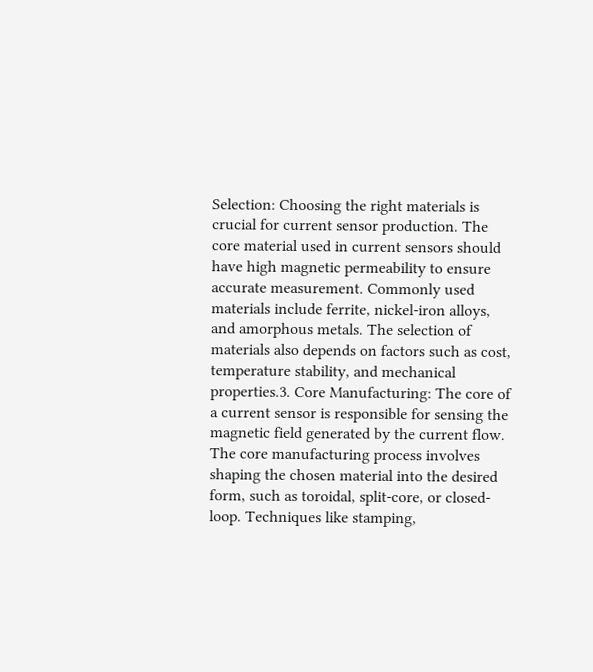Selection: Choosing the right materials is crucial for current sensor production. The core material used in current sensors should have high magnetic permeability to ensure accurate measurement. Commonly used materials include ferrite, nickel-iron alloys, and amorphous metals. The selection of materials also depends on factors such as cost, temperature stability, and mechanical properties.3. Core Manufacturing: The core of a current sensor is responsible for sensing the magnetic field generated by the current flow. The core manufacturing process involves shaping the chosen material into the desired form, such as toroidal, split-core, or closed-loop. Techniques like stamping,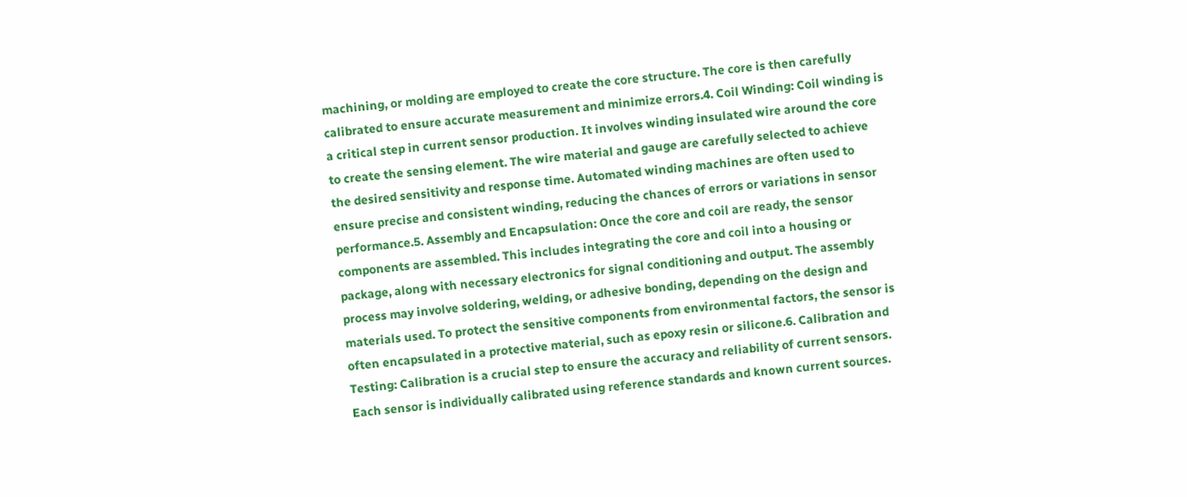machining, or molding are employed to create the core structure. The core is then carefully calibrated to ensure accurate measurement and minimize errors.4. Coil Winding: Coil winding is a critical step in current sensor production. It involves winding insulated wire around the core to create the sensing element. The wire material and gauge are carefully selected to achieve the desired sensitivity and response time. Automated winding machines are often used to ensure precise and consistent winding, reducing the chances of errors or variations in sensor performance.5. Assembly and Encapsulation: Once the core and coil are ready, the sensor components are assembled. This includes integrating the core and coil into a housing or package, along with necessary electronics for signal conditioning and output. The assembly process may involve soldering, welding, or adhesive bonding, depending on the design and materials used. To protect the sensitive components from environmental factors, the sensor is often encapsulated in a protective material, such as epoxy resin or silicone.6. Calibration and Testing: Calibration is a crucial step to ensure the accuracy and reliability of current sensors. Each sensor is individually calibrated using reference standards and known current sources.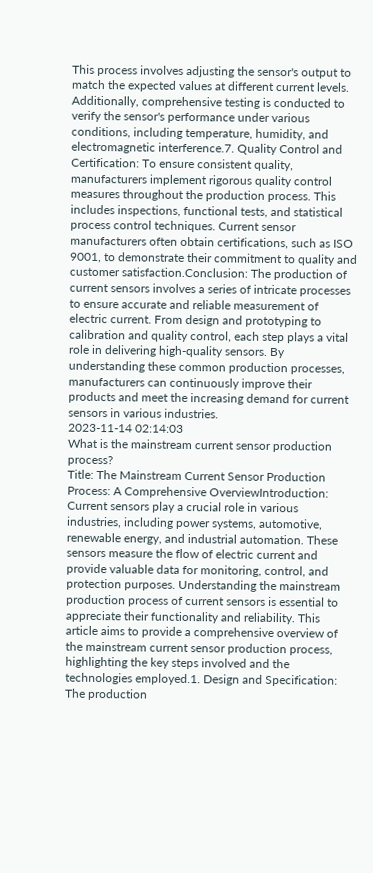This process involves adjusting the sensor's output to match the expected values at different current levels. Additionally, comprehensive testing is conducted to verify the sensor's performance under various conditions, including temperature, humidity, and electromagnetic interference.7. Quality Control and Certification: To ensure consistent quality, manufacturers implement rigorous quality control measures throughout the production process. This includes inspections, functional tests, and statistical process control techniques. Current sensor manufacturers often obtain certifications, such as ISO 9001, to demonstrate their commitment to quality and customer satisfaction.Conclusion: The production of current sensors involves a series of intricate processes to ensure accurate and reliable measurement of electric current. From design and prototyping to calibration and quality control, each step plays a vital role in delivering high-quality sensors. By understanding these common production processes, manufacturers can continuously improve their products and meet the increasing demand for current sensors in various industries.
2023-11-14 02:14:03
What is the mainstream current sensor production process?
Title: The Mainstream Current Sensor Production Process: A Comprehensive OverviewIntroduction: Current sensors play a crucial role in various industries, including power systems, automotive, renewable energy, and industrial automation. These sensors measure the flow of electric current and provide valuable data for monitoring, control, and protection purposes. Understanding the mainstream production process of current sensors is essential to appreciate their functionality and reliability. This article aims to provide a comprehensive overview of the mainstream current sensor production process, highlighting the key steps involved and the technologies employed.1. Design and Specification: The production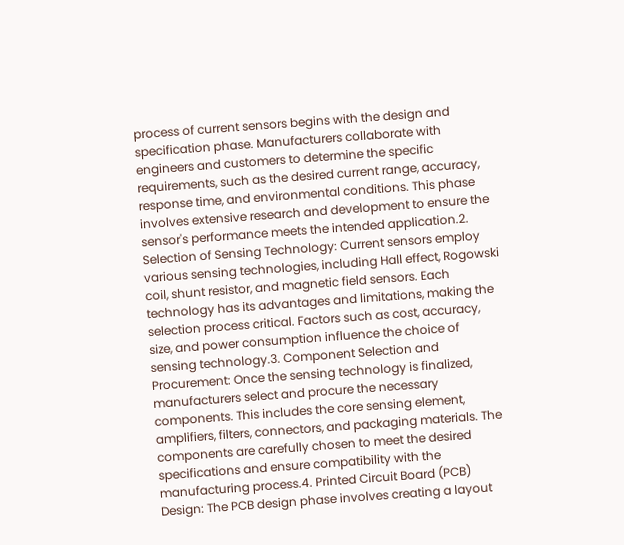process of current sensors begins with the design and specification phase. Manufacturers collaborate with engineers and customers to determine the specific requirements, such as the desired current range, accuracy, response time, and environmental conditions. This phase involves extensive research and development to ensure the sensor's performance meets the intended application.2. Selection of Sensing Technology: Current sensors employ various sensing technologies, including Hall effect, Rogowski coil, shunt resistor, and magnetic field sensors. Each technology has its advantages and limitations, making the selection process critical. Factors such as cost, accuracy, size, and power consumption influence the choice of sensing technology.3. Component Selection and Procurement: Once the sensing technology is finalized, manufacturers select and procure the necessary components. This includes the core sensing element, amplifiers, filters, connectors, and packaging materials. The components are carefully chosen to meet the desired specifications and ensure compatibility with the manufacturing process.4. Printed Circuit Board (PCB) Design: The PCB design phase involves creating a layout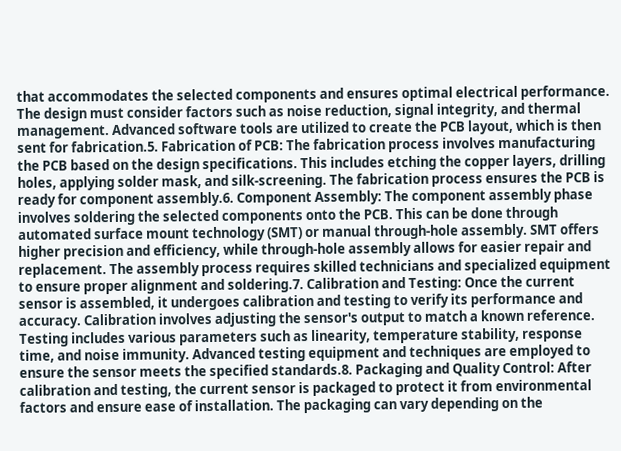that accommodates the selected components and ensures optimal electrical performance. The design must consider factors such as noise reduction, signal integrity, and thermal management. Advanced software tools are utilized to create the PCB layout, which is then sent for fabrication.5. Fabrication of PCB: The fabrication process involves manufacturing the PCB based on the design specifications. This includes etching the copper layers, drilling holes, applying solder mask, and silk-screening. The fabrication process ensures the PCB is ready for component assembly.6. Component Assembly: The component assembly phase involves soldering the selected components onto the PCB. This can be done through automated surface mount technology (SMT) or manual through-hole assembly. SMT offers higher precision and efficiency, while through-hole assembly allows for easier repair and replacement. The assembly process requires skilled technicians and specialized equipment to ensure proper alignment and soldering.7. Calibration and Testing: Once the current sensor is assembled, it undergoes calibration and testing to verify its performance and accuracy. Calibration involves adjusting the sensor's output to match a known reference. Testing includes various parameters such as linearity, temperature stability, response time, and noise immunity. Advanced testing equipment and techniques are employed to ensure the sensor meets the specified standards.8. Packaging and Quality Control: After calibration and testing, the current sensor is packaged to protect it from environmental factors and ensure ease of installation. The packaging can vary depending on the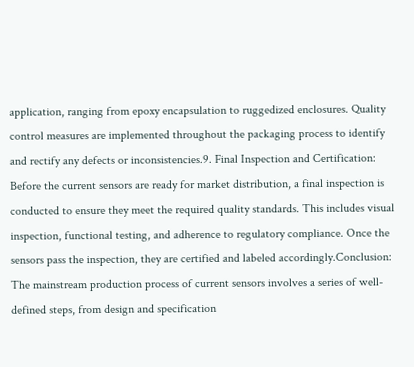application, ranging from epoxy encapsulation to ruggedized enclosures. Quality control measures are implemented throughout the packaging process to identify and rectify any defects or inconsistencies.9. Final Inspection and Certification: Before the current sensors are ready for market distribution, a final inspection is conducted to ensure they meet the required quality standards. This includes visual inspection, functional testing, and adherence to regulatory compliance. Once the sensors pass the inspection, they are certified and labeled accordingly.Conclusion: The mainstream production process of current sensors involves a series of well-defined steps, from design and specification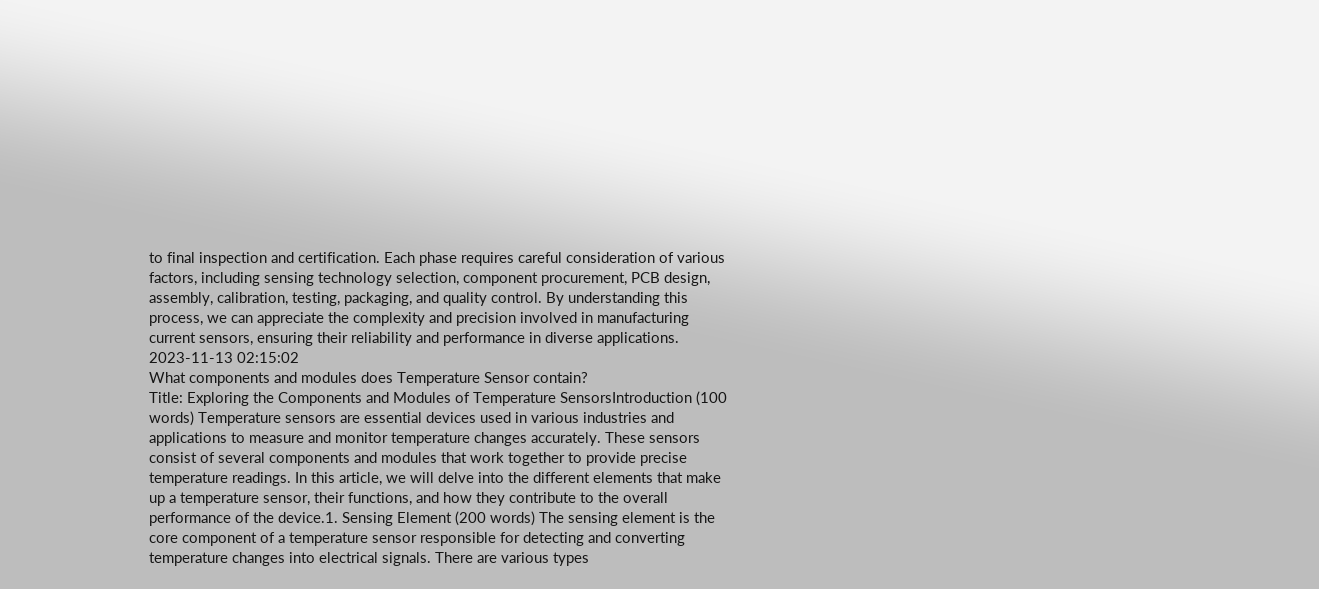to final inspection and certification. Each phase requires careful consideration of various factors, including sensing technology selection, component procurement, PCB design, assembly, calibration, testing, packaging, and quality control. By understanding this process, we can appreciate the complexity and precision involved in manufacturing current sensors, ensuring their reliability and performance in diverse applications.
2023-11-13 02:15:02
What components and modules does Temperature Sensor contain?
Title: Exploring the Components and Modules of Temperature SensorsIntroduction (100 words) Temperature sensors are essential devices used in various industries and applications to measure and monitor temperature changes accurately. These sensors consist of several components and modules that work together to provide precise temperature readings. In this article, we will delve into the different elements that make up a temperature sensor, their functions, and how they contribute to the overall performance of the device.1. Sensing Element (200 words) The sensing element is the core component of a temperature sensor responsible for detecting and converting temperature changes into electrical signals. There are various types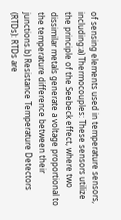of sensing elements used in temperature sensors, including:a) Thermocouples: These sensors utilize the principle of the Seebeck effect, where two dissimilar metals generate a voltage proportional to the temperature difference between their junctions.b) Resistance Temperature Detectors (RTDs): RTDs are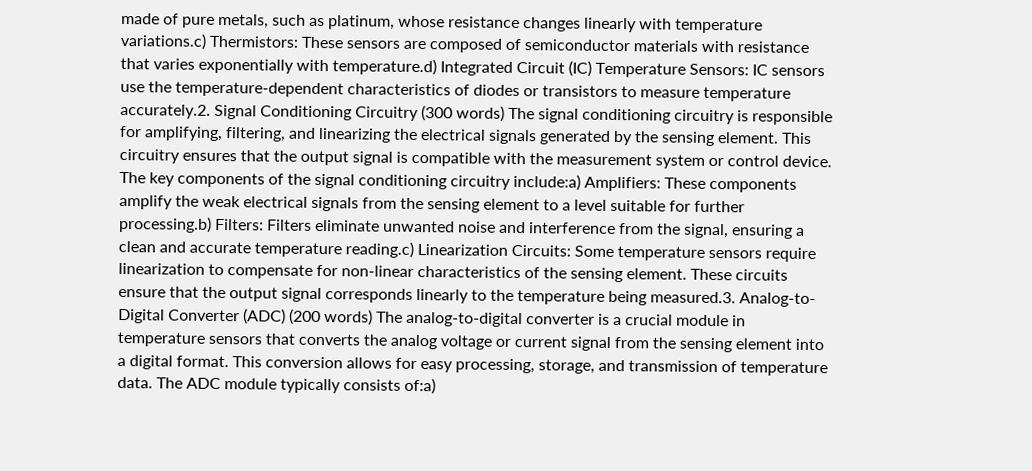made of pure metals, such as platinum, whose resistance changes linearly with temperature variations.c) Thermistors: These sensors are composed of semiconductor materials with resistance that varies exponentially with temperature.d) Integrated Circuit (IC) Temperature Sensors: IC sensors use the temperature-dependent characteristics of diodes or transistors to measure temperature accurately.2. Signal Conditioning Circuitry (300 words) The signal conditioning circuitry is responsible for amplifying, filtering, and linearizing the electrical signals generated by the sensing element. This circuitry ensures that the output signal is compatible with the measurement system or control device. The key components of the signal conditioning circuitry include:a) Amplifiers: These components amplify the weak electrical signals from the sensing element to a level suitable for further processing.b) Filters: Filters eliminate unwanted noise and interference from the signal, ensuring a clean and accurate temperature reading.c) Linearization Circuits: Some temperature sensors require linearization to compensate for non-linear characteristics of the sensing element. These circuits ensure that the output signal corresponds linearly to the temperature being measured.3. Analog-to-Digital Converter (ADC) (200 words) The analog-to-digital converter is a crucial module in temperature sensors that converts the analog voltage or current signal from the sensing element into a digital format. This conversion allows for easy processing, storage, and transmission of temperature data. The ADC module typically consists of:a)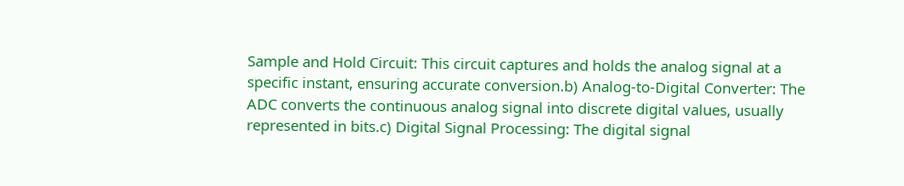Sample and Hold Circuit: This circuit captures and holds the analog signal at a specific instant, ensuring accurate conversion.b) Analog-to-Digital Converter: The ADC converts the continuous analog signal into discrete digital values, usually represented in bits.c) Digital Signal Processing: The digital signal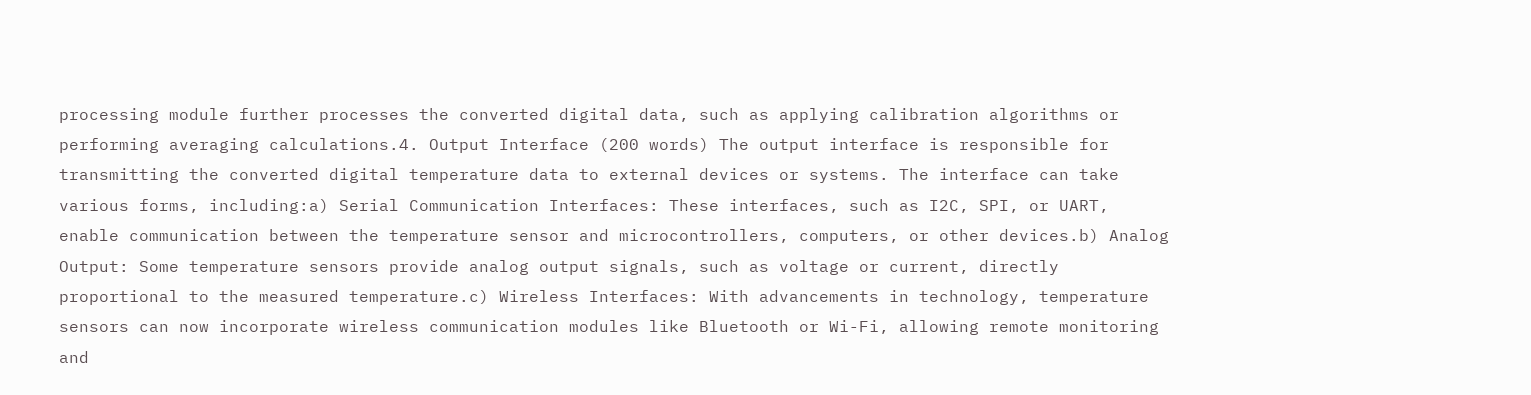processing module further processes the converted digital data, such as applying calibration algorithms or performing averaging calculations.4. Output Interface (200 words) The output interface is responsible for transmitting the converted digital temperature data to external devices or systems. The interface can take various forms, including:a) Serial Communication Interfaces: These interfaces, such as I2C, SPI, or UART, enable communication between the temperature sensor and microcontrollers, computers, or other devices.b) Analog Output: Some temperature sensors provide analog output signals, such as voltage or current, directly proportional to the measured temperature.c) Wireless Interfaces: With advancements in technology, temperature sensors can now incorporate wireless communication modules like Bluetooth or Wi-Fi, allowing remote monitoring and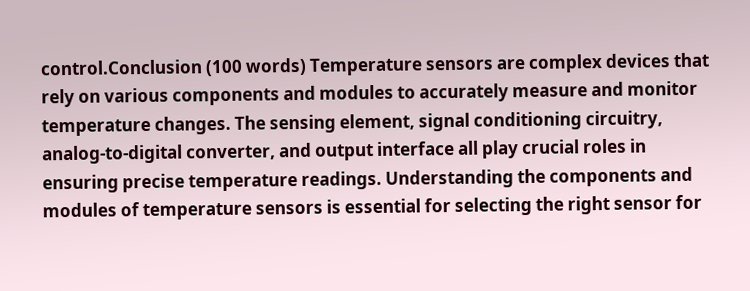control.Conclusion (100 words) Temperature sensors are complex devices that rely on various components and modules to accurately measure and monitor temperature changes. The sensing element, signal conditioning circuitry, analog-to-digital converter, and output interface all play crucial roles in ensuring precise temperature readings. Understanding the components and modules of temperature sensors is essential for selecting the right sensor for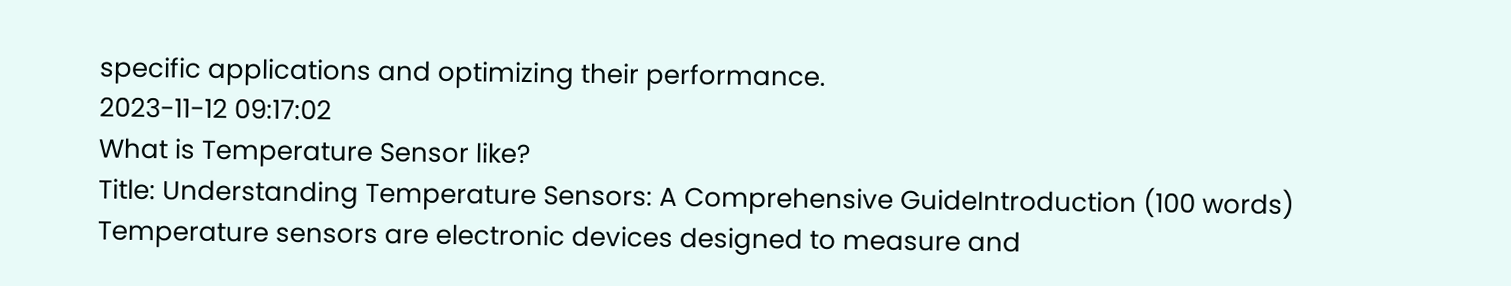specific applications and optimizing their performance.
2023-11-12 09:17:02
What is Temperature Sensor like?
Title: Understanding Temperature Sensors: A Comprehensive GuideIntroduction (100 words) Temperature sensors are electronic devices designed to measure and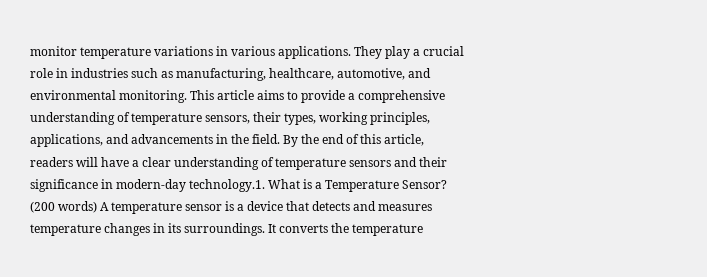monitor temperature variations in various applications. They play a crucial role in industries such as manufacturing, healthcare, automotive, and environmental monitoring. This article aims to provide a comprehensive understanding of temperature sensors, their types, working principles, applications, and advancements in the field. By the end of this article, readers will have a clear understanding of temperature sensors and their significance in modern-day technology.1. What is a Temperature Sensor? (200 words) A temperature sensor is a device that detects and measures temperature changes in its surroundings. It converts the temperature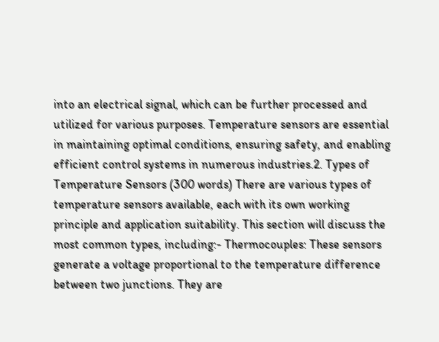into an electrical signal, which can be further processed and utilized for various purposes. Temperature sensors are essential in maintaining optimal conditions, ensuring safety, and enabling efficient control systems in numerous industries.2. Types of Temperature Sensors (300 words) There are various types of temperature sensors available, each with its own working principle and application suitability. This section will discuss the most common types, including:- Thermocouples: These sensors generate a voltage proportional to the temperature difference between two junctions. They are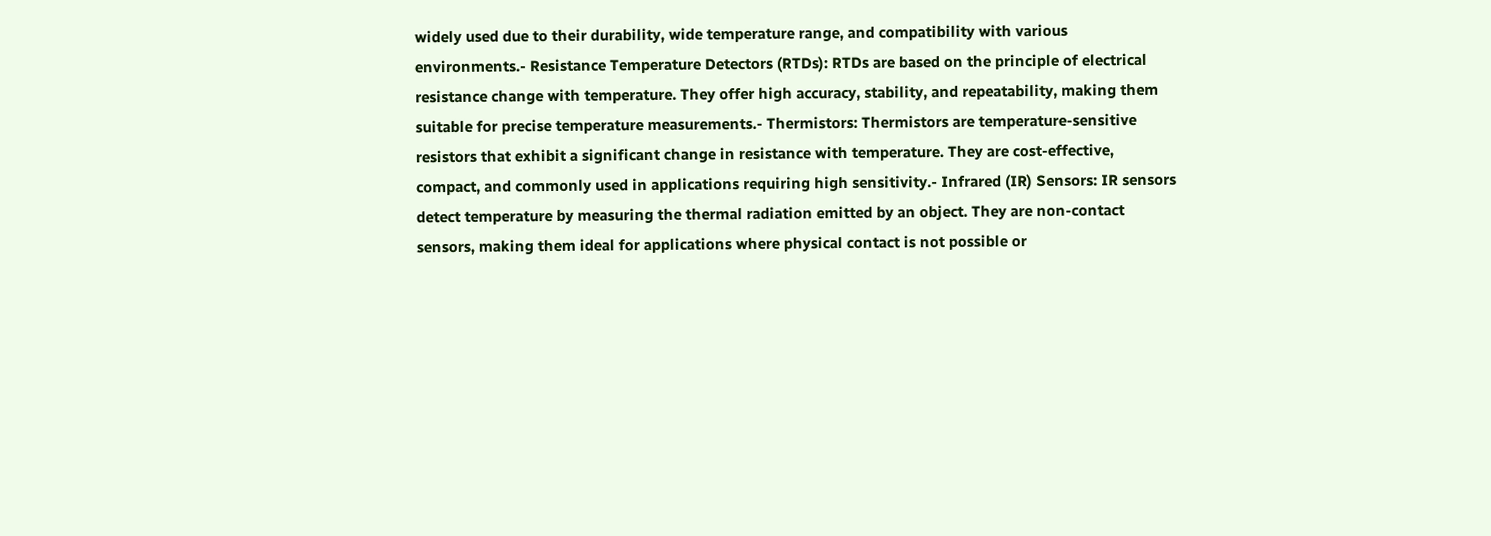widely used due to their durability, wide temperature range, and compatibility with various environments.- Resistance Temperature Detectors (RTDs): RTDs are based on the principle of electrical resistance change with temperature. They offer high accuracy, stability, and repeatability, making them suitable for precise temperature measurements.- Thermistors: Thermistors are temperature-sensitive resistors that exhibit a significant change in resistance with temperature. They are cost-effective, compact, and commonly used in applications requiring high sensitivity.- Infrared (IR) Sensors: IR sensors detect temperature by measuring the thermal radiation emitted by an object. They are non-contact sensors, making them ideal for applications where physical contact is not possible or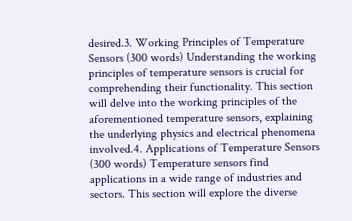desired.3. Working Principles of Temperature Sensors (300 words) Understanding the working principles of temperature sensors is crucial for comprehending their functionality. This section will delve into the working principles of the aforementioned temperature sensors, explaining the underlying physics and electrical phenomena involved.4. Applications of Temperature Sensors (300 words) Temperature sensors find applications in a wide range of industries and sectors. This section will explore the diverse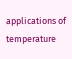applications of temperature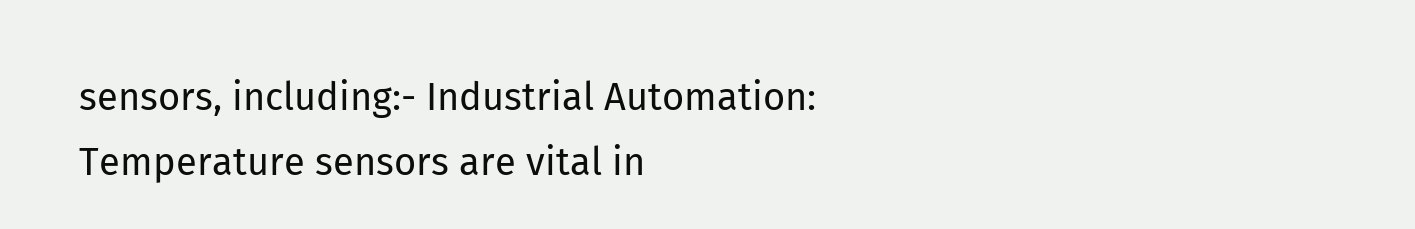sensors, including:- Industrial Automation: Temperature sensors are vital in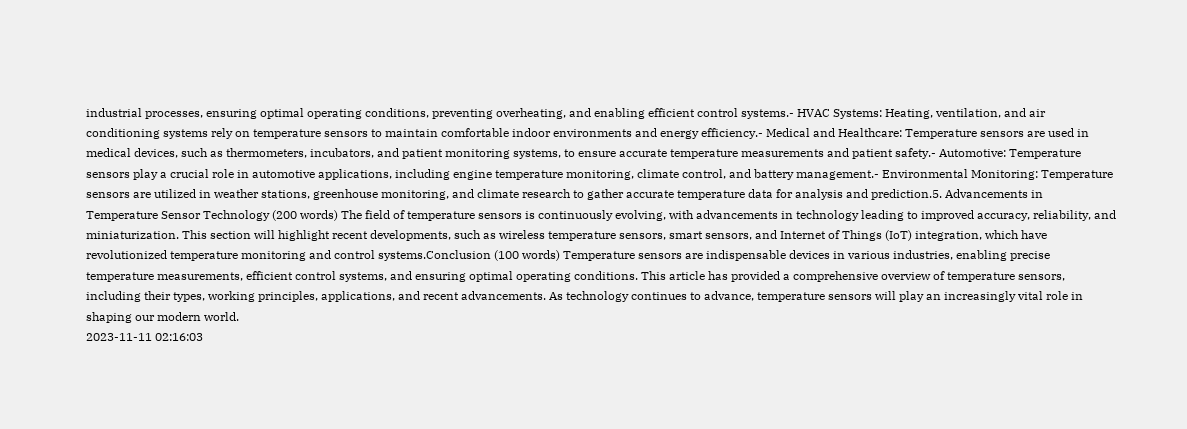industrial processes, ensuring optimal operating conditions, preventing overheating, and enabling efficient control systems.- HVAC Systems: Heating, ventilation, and air conditioning systems rely on temperature sensors to maintain comfortable indoor environments and energy efficiency.- Medical and Healthcare: Temperature sensors are used in medical devices, such as thermometers, incubators, and patient monitoring systems, to ensure accurate temperature measurements and patient safety.- Automotive: Temperature sensors play a crucial role in automotive applications, including engine temperature monitoring, climate control, and battery management.- Environmental Monitoring: Temperature sensors are utilized in weather stations, greenhouse monitoring, and climate research to gather accurate temperature data for analysis and prediction.5. Advancements in Temperature Sensor Technology (200 words) The field of temperature sensors is continuously evolving, with advancements in technology leading to improved accuracy, reliability, and miniaturization. This section will highlight recent developments, such as wireless temperature sensors, smart sensors, and Internet of Things (IoT) integration, which have revolutionized temperature monitoring and control systems.Conclusion (100 words) Temperature sensors are indispensable devices in various industries, enabling precise temperature measurements, efficient control systems, and ensuring optimal operating conditions. This article has provided a comprehensive overview of temperature sensors, including their types, working principles, applications, and recent advancements. As technology continues to advance, temperature sensors will play an increasingly vital role in shaping our modern world.
2023-11-11 02:16:03